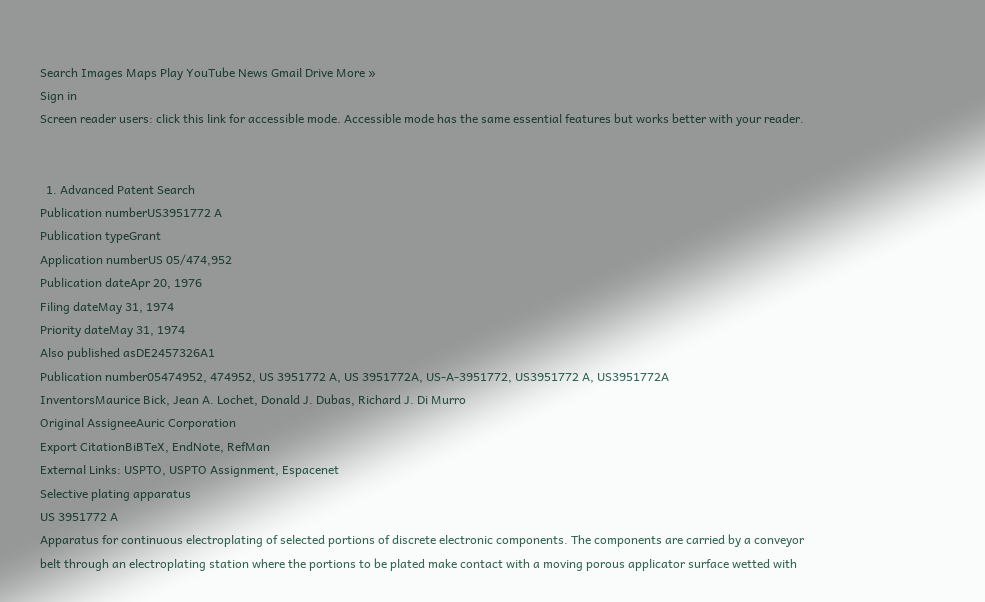Search Images Maps Play YouTube News Gmail Drive More »
Sign in
Screen reader users: click this link for accessible mode. Accessible mode has the same essential features but works better with your reader.


  1. Advanced Patent Search
Publication numberUS3951772 A
Publication typeGrant
Application numberUS 05/474,952
Publication dateApr 20, 1976
Filing dateMay 31, 1974
Priority dateMay 31, 1974
Also published asDE2457326A1
Publication number05474952, 474952, US 3951772 A, US 3951772A, US-A-3951772, US3951772 A, US3951772A
InventorsMaurice Bick, Jean A. Lochet, Donald J. Dubas, Richard J. Di Murro
Original AssigneeAuric Corporation
Export CitationBiBTeX, EndNote, RefMan
External Links: USPTO, USPTO Assignment, Espacenet
Selective plating apparatus
US 3951772 A
Apparatus for continuous electroplating of selected portions of discrete electronic components. The components are carried by a conveyor belt through an electroplating station where the portions to be plated make contact with a moving porous applicator surface wetted with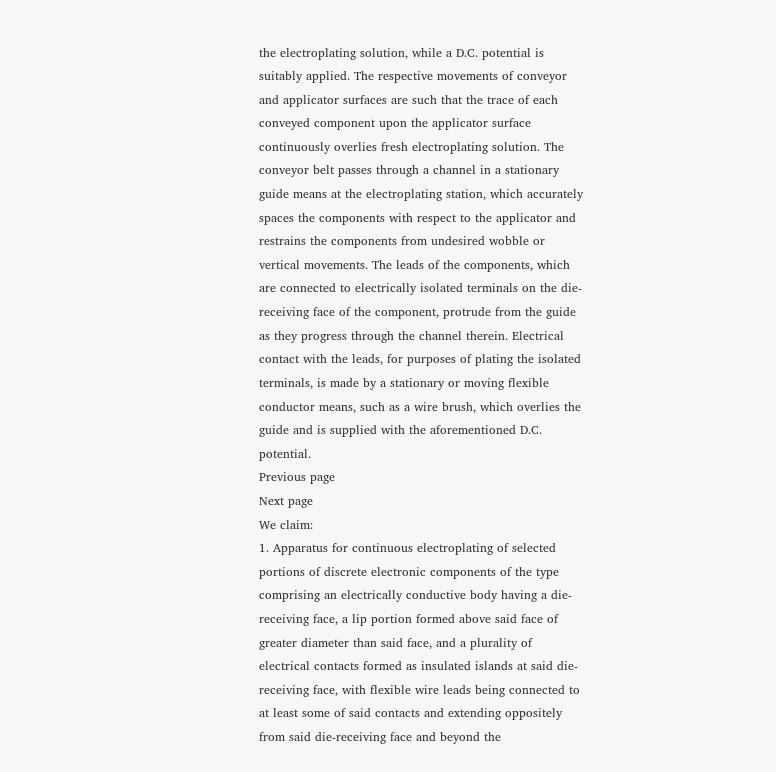the electroplating solution, while a D.C. potential is suitably applied. The respective movements of conveyor and applicator surfaces are such that the trace of each conveyed component upon the applicator surface continuously overlies fresh electroplating solution. The conveyor belt passes through a channel in a stationary guide means at the electroplating station, which accurately spaces the components with respect to the applicator and restrains the components from undesired wobble or vertical movements. The leads of the components, which are connected to electrically isolated terminals on the die-receiving face of the component, protrude from the guide as they progress through the channel therein. Electrical contact with the leads, for purposes of plating the isolated terminals, is made by a stationary or moving flexible conductor means, such as a wire brush, which overlies the guide and is supplied with the aforementioned D.C. potential.
Previous page
Next page
We claim:
1. Apparatus for continuous electroplating of selected portions of discrete electronic components of the type comprising an electrically conductive body having a die-receiving face, a lip portion formed above said face of greater diameter than said face, and a plurality of electrical contacts formed as insulated islands at said die-receiving face, with flexible wire leads being connected to at least some of said contacts and extending oppositely from said die-receiving face and beyond the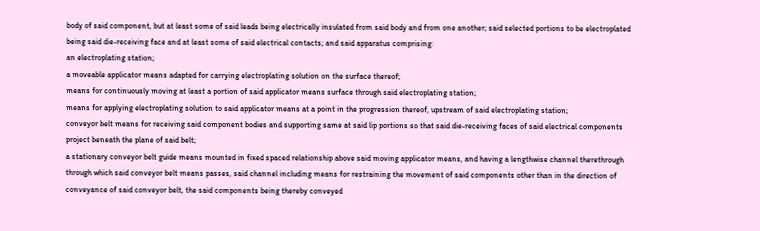body of said component, but at least some of said leads being electrically insulated from said body and from one another; said selected portions to be electroplated being said die-receiving face and at least some of said electrical contacts; and said apparatus comprising:
an electroplating station;
a moveable applicator means adapted for carrying electroplating solution on the surface thereof;
means for continuously moving at least a portion of said applicator means surface through said electroplating station;
means for applying electroplating solution to said applicator means at a point in the progression thereof, upstream of said electroplating station;
conveyor belt means for receiving said component bodies and supporting same at said lip portions so that said die-receiving faces of said electrical components project beneath the plane of said belt;
a stationary conveyor belt guide means mounted in fixed spaced relationship above said moving applicator means, and having a lengthwise channel therethrough through which said conveyor belt means passes, said channel including means for restraining the movement of said components other than in the direction of conveyance of said conveyor belt, the said components being thereby conveyed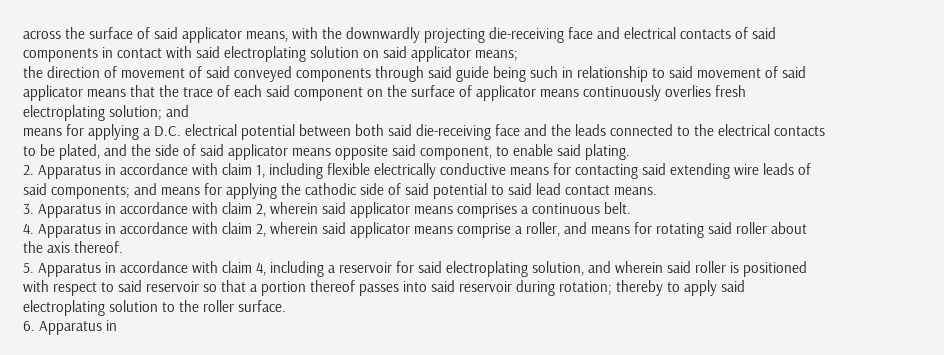across the surface of said applicator means, with the downwardly projecting die-receiving face and electrical contacts of said components in contact with said electroplating solution on said applicator means;
the direction of movement of said conveyed components through said guide being such in relationship to said movement of said applicator means that the trace of each said component on the surface of applicator means continuously overlies fresh electroplating solution; and
means for applying a D.C. electrical potential between both said die-receiving face and the leads connected to the electrical contacts to be plated, and the side of said applicator means opposite said component, to enable said plating.
2. Apparatus in accordance with claim 1, including flexible electrically conductive means for contacting said extending wire leads of said components; and means for applying the cathodic side of said potential to said lead contact means.
3. Apparatus in accordance with claim 2, wherein said applicator means comprises a continuous belt.
4. Apparatus in accordance with claim 2, wherein said applicator means comprise a roller, and means for rotating said roller about the axis thereof.
5. Apparatus in accordance with claim 4, including a reservoir for said electroplating solution, and wherein said roller is positioned with respect to said reservoir so that a portion thereof passes into said reservoir during rotation; thereby to apply said electroplating solution to the roller surface.
6. Apparatus in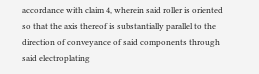accordance with claim 4, wherein said roller is oriented so that the axis thereof is substantially parallel to the direction of conveyance of said components through said electroplating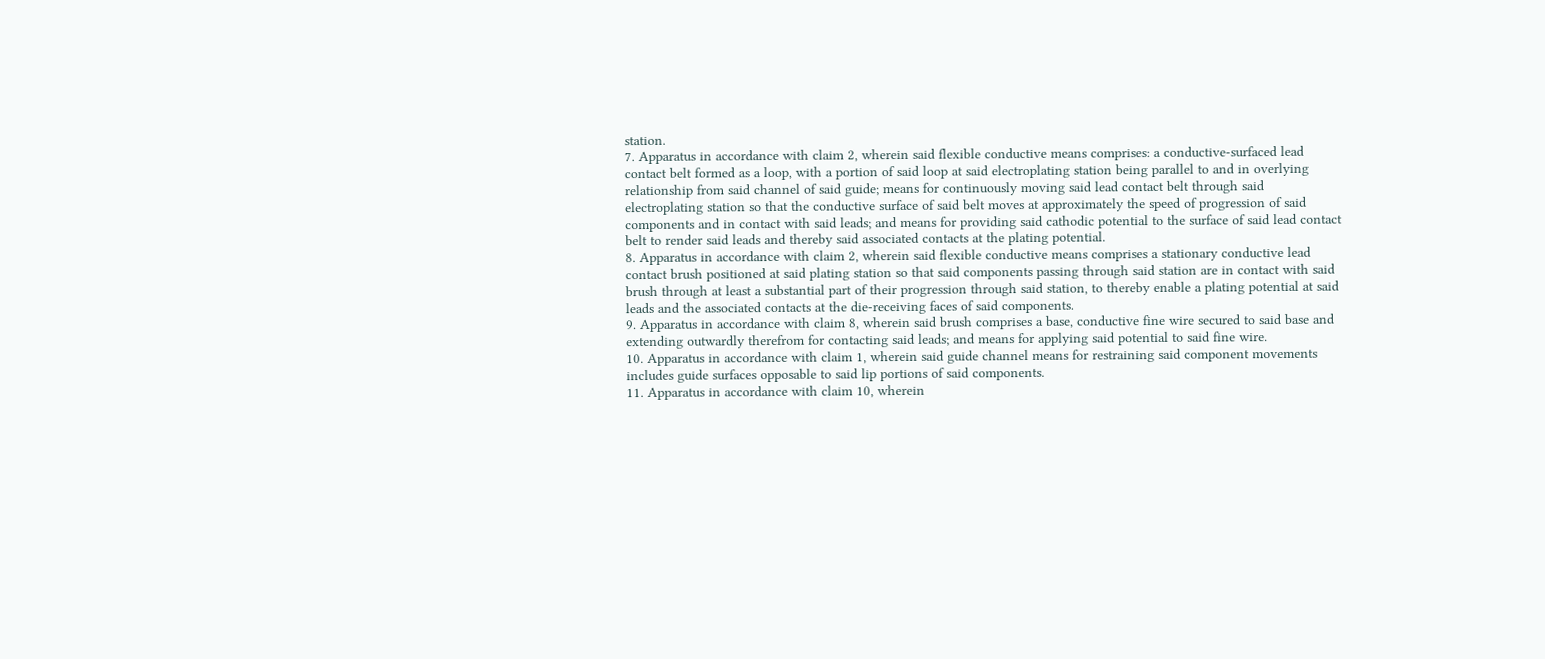station.
7. Apparatus in accordance with claim 2, wherein said flexible conductive means comprises: a conductive-surfaced lead contact belt formed as a loop, with a portion of said loop at said electroplating station being parallel to and in overlying relationship from said channel of said guide; means for continuously moving said lead contact belt through said electroplating station so that the conductive surface of said belt moves at approximately the speed of progression of said components and in contact with said leads; and means for providing said cathodic potential to the surface of said lead contact belt to render said leads and thereby said associated contacts at the plating potential.
8. Apparatus in accordance with claim 2, wherein said flexible conductive means comprises a stationary conductive lead contact brush positioned at said plating station so that said components passing through said station are in contact with said brush through at least a substantial part of their progression through said station, to thereby enable a plating potential at said leads and the associated contacts at the die-receiving faces of said components.
9. Apparatus in accordance with claim 8, wherein said brush comprises a base, conductive fine wire secured to said base and extending outwardly therefrom for contacting said leads; and means for applying said potential to said fine wire.
10. Apparatus in accordance with claim 1, wherein said guide channel means for restraining said component movements includes guide surfaces opposable to said lip portions of said components.
11. Apparatus in accordance with claim 10, wherein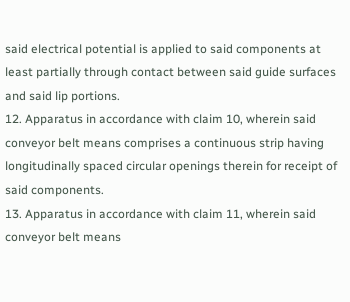said electrical potential is applied to said components at least partially through contact between said guide surfaces and said lip portions.
12. Apparatus in accordance with claim 10, wherein said conveyor belt means comprises a continuous strip having longitudinally spaced circular openings therein for receipt of said components.
13. Apparatus in accordance with claim 11, wherein said conveyor belt means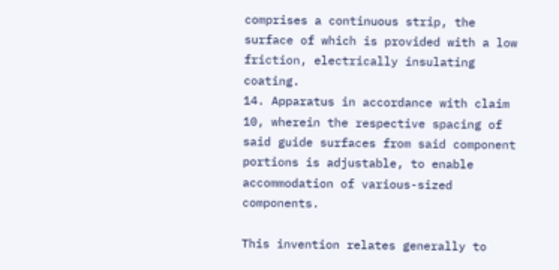comprises a continuous strip, the surface of which is provided with a low friction, electrically insulating coating.
14. Apparatus in accordance with claim 10, wherein the respective spacing of said guide surfaces from said component portions is adjustable, to enable accommodation of various-sized components.

This invention relates generally to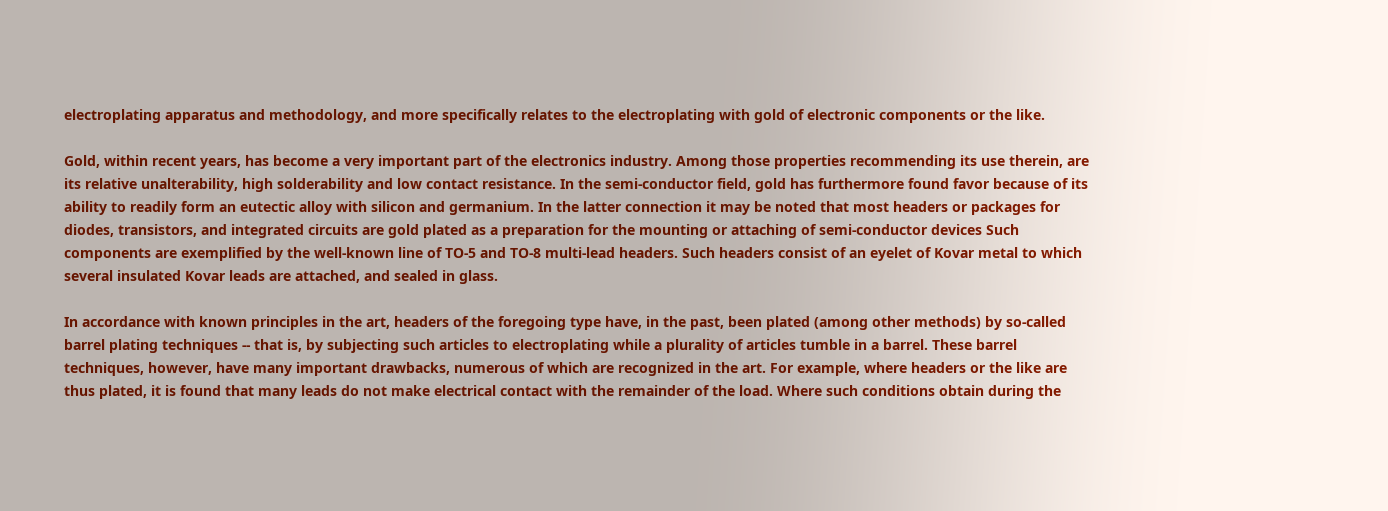electroplating apparatus and methodology, and more specifically relates to the electroplating with gold of electronic components or the like.

Gold, within recent years, has become a very important part of the electronics industry. Among those properties recommending its use therein, are its relative unalterability, high solderability and low contact resistance. In the semi-conductor field, gold has furthermore found favor because of its ability to readily form an eutectic alloy with silicon and germanium. In the latter connection it may be noted that most headers or packages for diodes, transistors, and integrated circuits are gold plated as a preparation for the mounting or attaching of semi-conductor devices Such components are exemplified by the well-known line of TO-5 and TO-8 multi-lead headers. Such headers consist of an eyelet of Kovar metal to which several insulated Kovar leads are attached, and sealed in glass.

In accordance with known principles in the art, headers of the foregoing type have, in the past, been plated (among other methods) by so-called barrel plating techniques -- that is, by subjecting such articles to electroplating while a plurality of articles tumble in a barrel. These barrel techniques, however, have many important drawbacks, numerous of which are recognized in the art. For example, where headers or the like are thus plated, it is found that many leads do not make electrical contact with the remainder of the load. Where such conditions obtain during the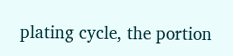plating cycle, the portion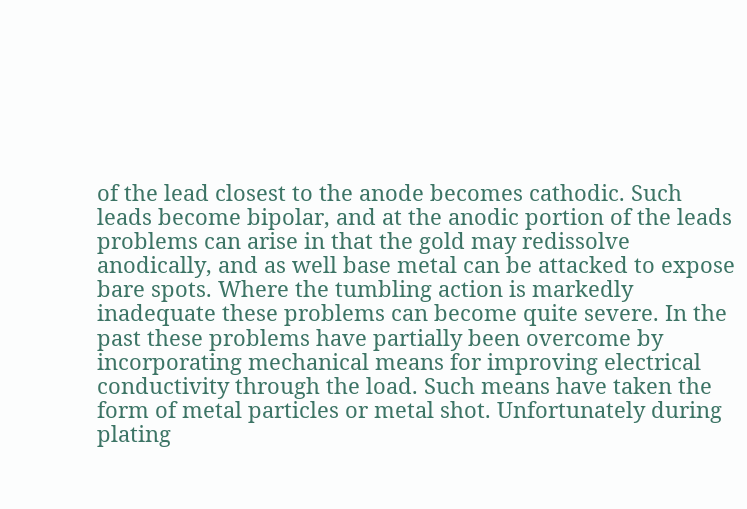of the lead closest to the anode becomes cathodic. Such leads become bipolar, and at the anodic portion of the leads problems can arise in that the gold may redissolve anodically, and as well base metal can be attacked to expose bare spots. Where the tumbling action is markedly inadequate these problems can become quite severe. In the past these problems have partially been overcome by incorporating mechanical means for improving electrical conductivity through the load. Such means have taken the form of metal particles or metal shot. Unfortunately during plating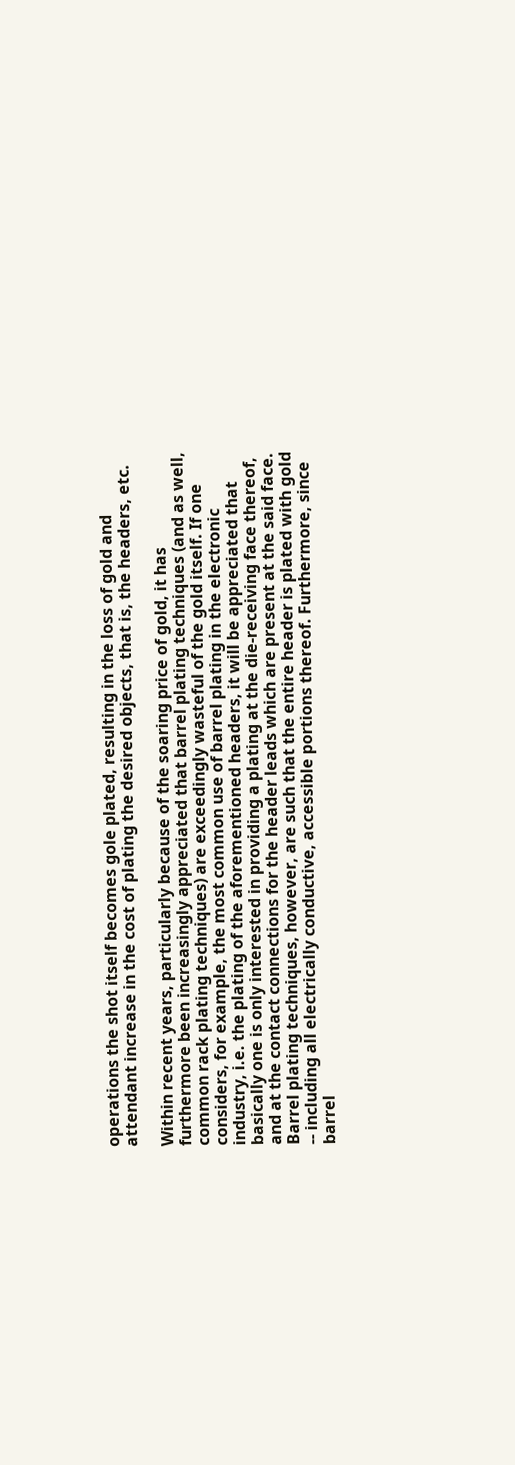operations the shot itself becomes gole plated, resulting in the loss of gold and attendant increase in the cost of plating the desired objects, that is, the headers, etc.

Within recent years, particularly because of the soaring price of gold, it has furthermore been increasingly appreciated that barrel plating techniques (and as well, common rack plating techniques) are exceedingly wasteful of the gold itself. If one considers, for example, the most common use of barrel plating in the electronic industry, i.e. the plating of the aforementioned headers, it will be appreciated that basically one is only interested in providing a plating at the die-receiving face thereof, and at the contact connections for the header leads which are present at the said face. Barrel plating techniques, however, are such that the entire header is plated with gold -- including all electrically conductive, accessible portions thereof. Furthermore, since barrel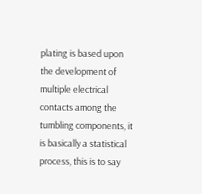plating is based upon the development of multiple electrical contacts among the tumbling components, it is basically a statistical process, this is to say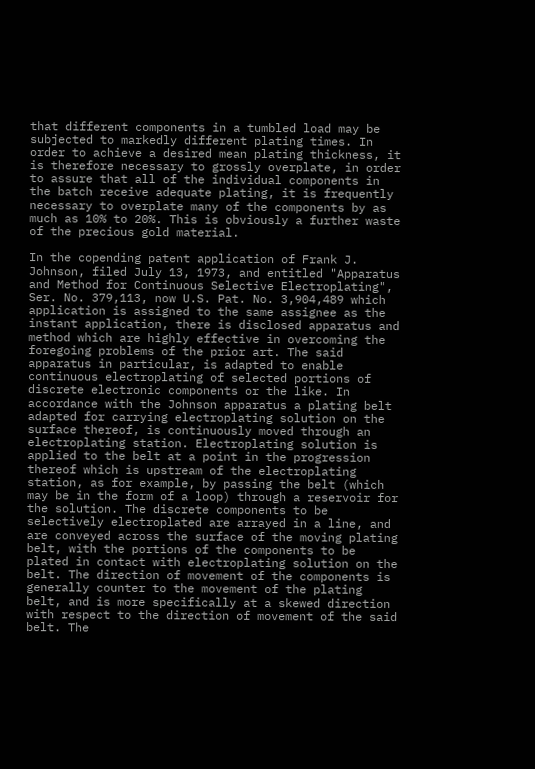that different components in a tumbled load may be subjected to markedly different plating times. In order to achieve a desired mean plating thickness, it is therefore necessary to grossly overplate, in order to assure that all of the individual components in the batch receive adequate plating, it is frequently necessary to overplate many of the components by as much as 10% to 20%. This is obviously a further waste of the precious gold material.

In the copending patent application of Frank J. Johnson, filed July 13, 1973, and entitled "Apparatus and Method for Continuous Selective Electroplating", Ser. No. 379,113, now U.S. Pat. No. 3,904,489 which application is assigned to the same assignee as the instant application, there is disclosed apparatus and method which are highly effective in overcoming the foregoing problems of the prior art. The said apparatus in particular, is adapted to enable continuous electroplating of selected portions of discrete electronic components or the like. In accordance with the Johnson apparatus a plating belt adapted for carrying electroplating solution on the surface thereof, is continuously moved through an electroplating station. Electroplating solution is applied to the belt at a point in the progression thereof which is upstream of the electroplating station, as for example, by passing the belt (which may be in the form of a loop) through a reservoir for the solution. The discrete components to be selectively electroplated are arrayed in a line, and are conveyed across the surface of the moving plating belt, with the portions of the components to be plated in contact with electroplating solution on the belt. The direction of movement of the components is generally counter to the movement of the plating belt, and is more specifically at a skewed direction with respect to the direction of movement of the said belt. The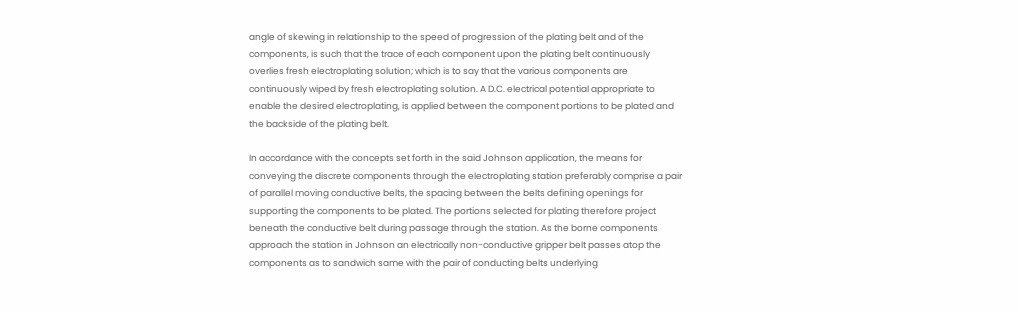angle of skewing in relationship to the speed of progression of the plating belt and of the components, is such that the trace of each component upon the plating belt continuously overlies fresh electroplating solution; which is to say that the various components are continuously wiped by fresh electroplating solution. A D.C. electrical potential appropriate to enable the desired electroplating, is applied between the component portions to be plated and the backside of the plating belt.

In accordance with the concepts set forth in the said Johnson application, the means for conveying the discrete components through the electroplating station preferably comprise a pair of parallel moving conductive belts, the spacing between the belts defining openings for supporting the components to be plated. The portions selected for plating therefore project beneath the conductive belt during passage through the station. As the borne components approach the station in Johnson an electrically non-conductive gripper belt passes atop the components as to sandwich same with the pair of conducting belts underlying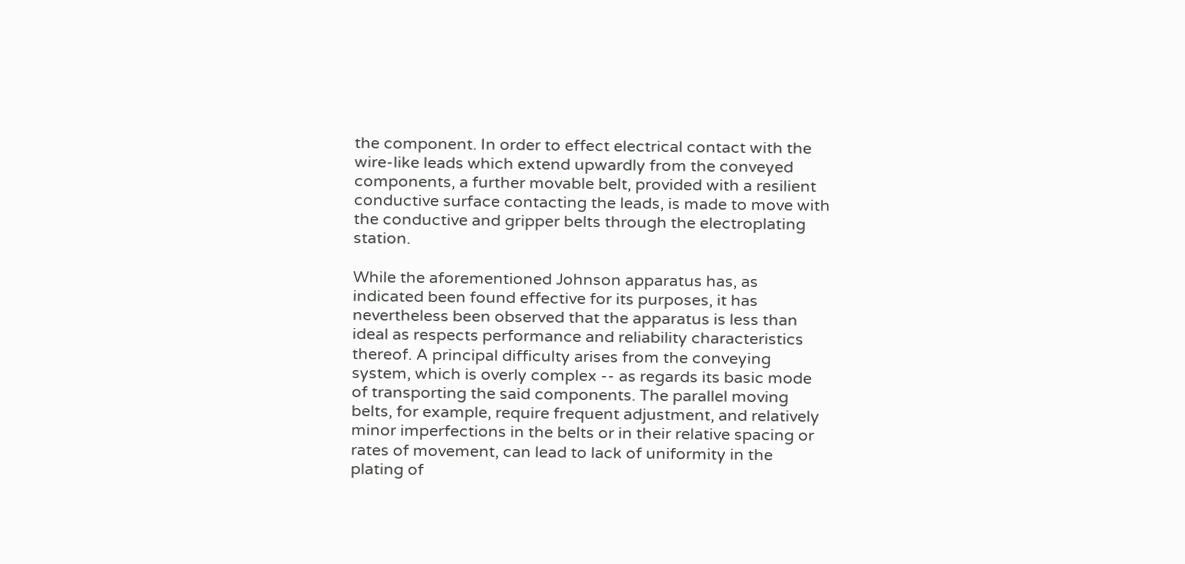the component. In order to effect electrical contact with the wire-like leads which extend upwardly from the conveyed components, a further movable belt, provided with a resilient conductive surface contacting the leads, is made to move with the conductive and gripper belts through the electroplating station.

While the aforementioned Johnson apparatus has, as indicated been found effective for its purposes, it has nevertheless been observed that the apparatus is less than ideal as respects performance and reliability characteristics thereof. A principal difficulty arises from the conveying system, which is overly complex -- as regards its basic mode of transporting the said components. The parallel moving belts, for example, require frequent adjustment, and relatively minor imperfections in the belts or in their relative spacing or rates of movement, can lead to lack of uniformity in the plating of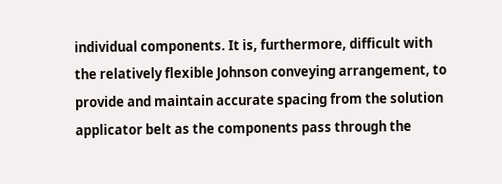individual components. It is, furthermore, difficult with the relatively flexible Johnson conveying arrangement, to provide and maintain accurate spacing from the solution applicator belt as the components pass through the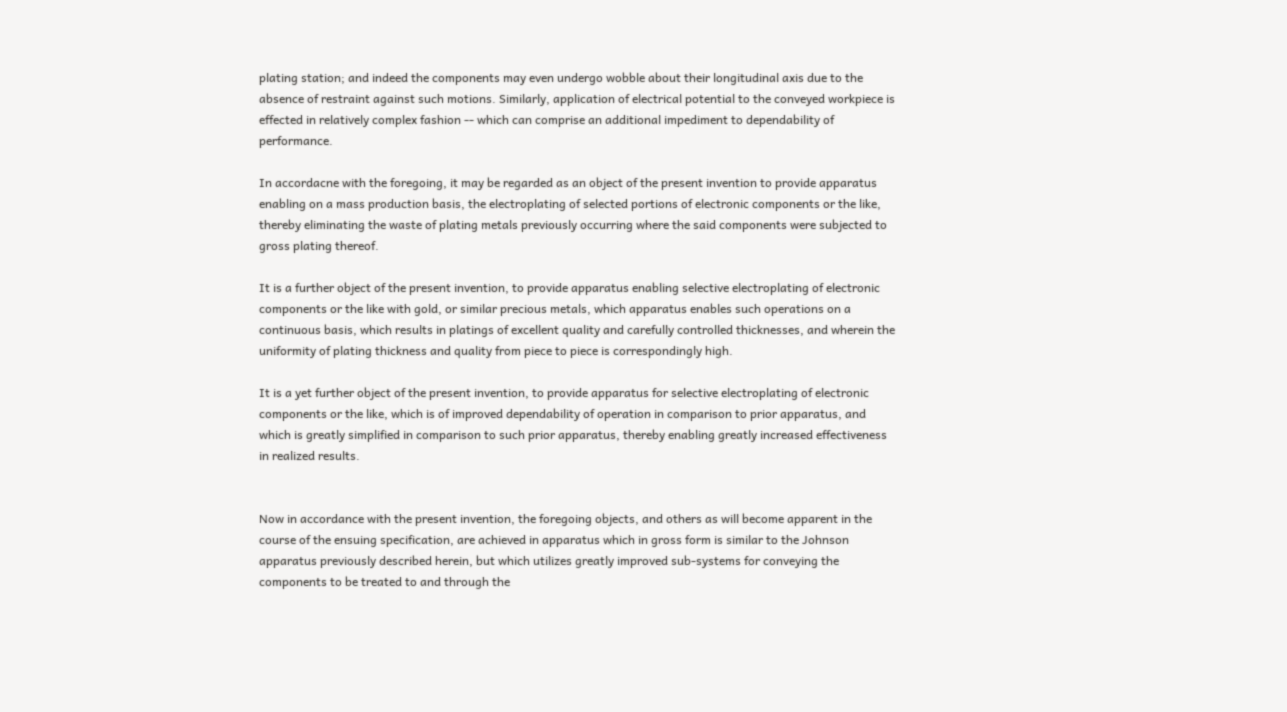plating station; and indeed the components may even undergo wobble about their longitudinal axis due to the absence of restraint against such motions. Similarly, application of electrical potential to the conveyed workpiece is effected in relatively complex fashion -- which can comprise an additional impediment to dependability of performance.

In accordacne with the foregoing, it may be regarded as an object of the present invention to provide apparatus enabling on a mass production basis, the electroplating of selected portions of electronic components or the like, thereby eliminating the waste of plating metals previously occurring where the said components were subjected to gross plating thereof.

It is a further object of the present invention, to provide apparatus enabling selective electroplating of electronic components or the like with gold, or similar precious metals, which apparatus enables such operations on a continuous basis, which results in platings of excellent quality and carefully controlled thicknesses, and wherein the uniformity of plating thickness and quality from piece to piece is correspondingly high.

It is a yet further object of the present invention, to provide apparatus for selective electroplating of electronic components or the like, which is of improved dependability of operation in comparison to prior apparatus, and which is greatly simplified in comparison to such prior apparatus, thereby enabling greatly increased effectiveness in realized results.


Now in accordance with the present invention, the foregoing objects, and others as will become apparent in the course of the ensuing specification, are achieved in apparatus which in gross form is similar to the Johnson apparatus previously described herein, but which utilizes greatly improved sub-systems for conveying the components to be treated to and through the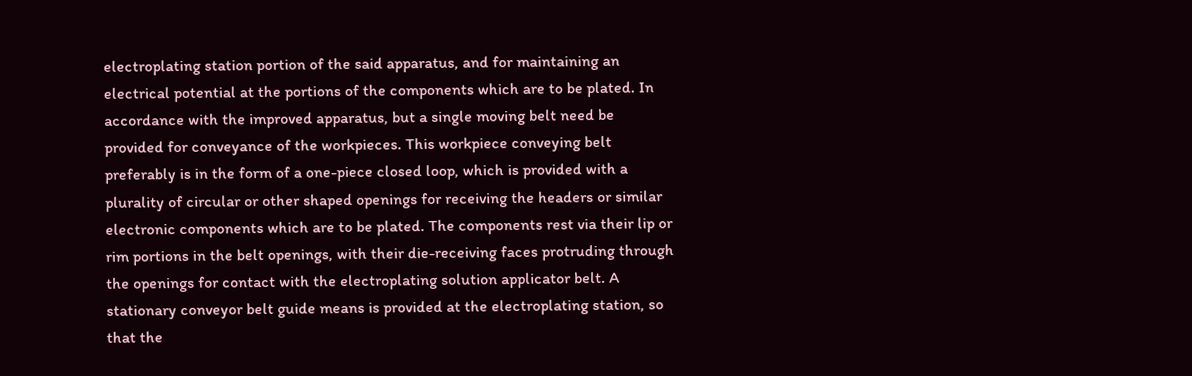electroplating station portion of the said apparatus, and for maintaining an electrical potential at the portions of the components which are to be plated. In accordance with the improved apparatus, but a single moving belt need be provided for conveyance of the workpieces. This workpiece conveying belt preferably is in the form of a one-piece closed loop, which is provided with a plurality of circular or other shaped openings for receiving the headers or similar electronic components which are to be plated. The components rest via their lip or rim portions in the belt openings, with their die-receiving faces protruding through the openings for contact with the electroplating solution applicator belt. A stationary conveyor belt guide means is provided at the electroplating station, so that the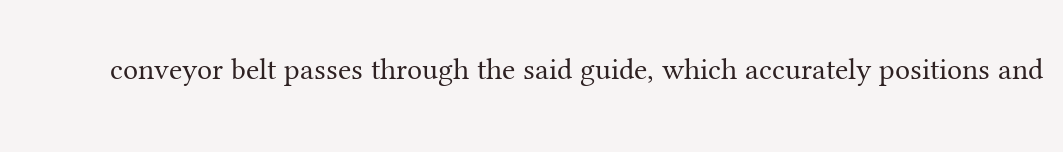conveyor belt passes through the said guide, which accurately positions and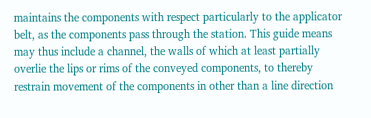maintains the components with respect particularly to the applicator belt, as the components pass through the station. This guide means may thus include a channel, the walls of which at least partially overlie the lips or rims of the conveyed components, to thereby restrain movement of the components in other than a line direction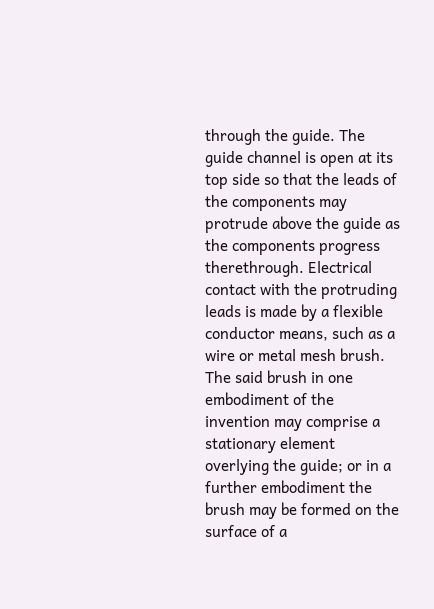through the guide. The guide channel is open at its top side so that the leads of the components may protrude above the guide as the components progress therethrough. Electrical contact with the protruding leads is made by a flexible conductor means, such as a wire or metal mesh brush. The said brush in one embodiment of the invention may comprise a stationary element overlying the guide; or in a further embodiment the brush may be formed on the surface of a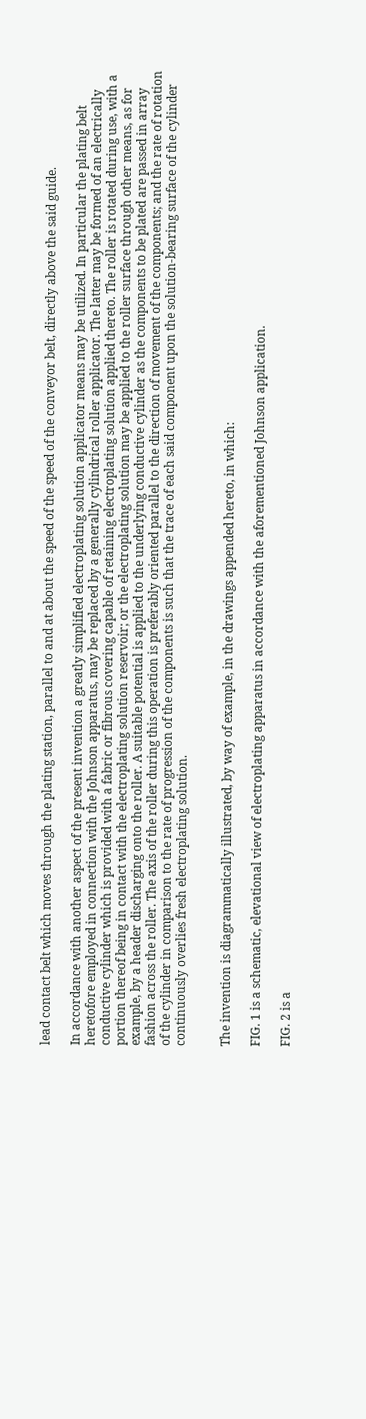lead contact belt which moves through the plating station, parallel to and at about the speed of the speed of the conveyor belt, directly above the said guide.

In accordance with another aspect of the present invention a greatly simplified electroplating solution applicator means may be utilized. In particular the plating belt heretofore employed in connection with the Johnson apparatus, may be replaced by a generally cylindrical roller applicator. The latter may be formed of an electrically conductive cylinder which is provided with a fabric or fibrous covering capable of retaining electroplating solution applied thereto. The roller is rotated during use, with a portion thereof being in contact with the electroplating solution reservoir; or the electroplating solution may be applied to the roller surface through other means, as for example, by a header discharging onto the roller. A suitable potential is applied to the underlying conductive cylinder as the components to be plated are passed in array fashion across the roller. The axis of the roller during this operation is preferably oriented parallel to the direction of movement of the components; and the rate of rotation of the cylinder in comparison to the rate of progression of the components is such that the trace of each said component upon the solution-bearing surface of the cylinder continuously overlies fresh electroplating solution.


The invention is diagrammatically illustrated, by way of example, in the drawings appended hereto, in which:

FIG. 1 is a schematic, elevational view of electroplating apparatus in accordance with the aforementioned Johnson application.

FIG. 2 is a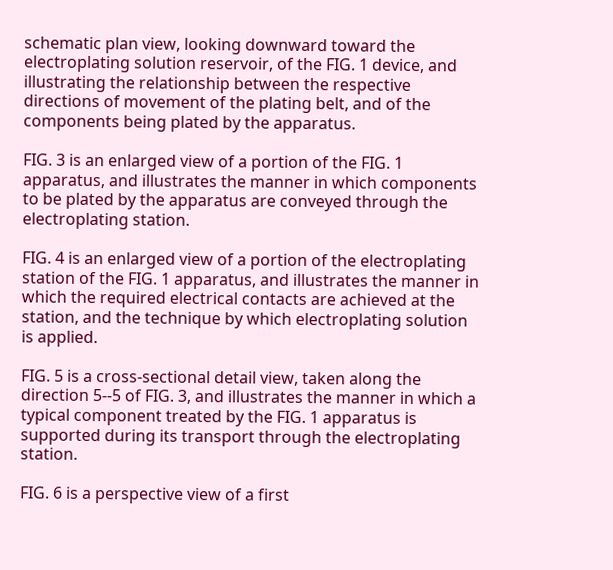schematic plan view, looking downward toward the electroplating solution reservoir, of the FIG. 1 device, and illustrating the relationship between the respective directions of movement of the plating belt, and of the components being plated by the apparatus.

FIG. 3 is an enlarged view of a portion of the FIG. 1 apparatus, and illustrates the manner in which components to be plated by the apparatus are conveyed through the electroplating station.

FIG. 4 is an enlarged view of a portion of the electroplating station of the FIG. 1 apparatus, and illustrates the manner in which the required electrical contacts are achieved at the station, and the technique by which electroplating solution is applied.

FIG. 5 is a cross-sectional detail view, taken along the direction 5--5 of FIG. 3, and illustrates the manner in which a typical component treated by the FIG. 1 apparatus is supported during its transport through the electroplating station.

FIG. 6 is a perspective view of a first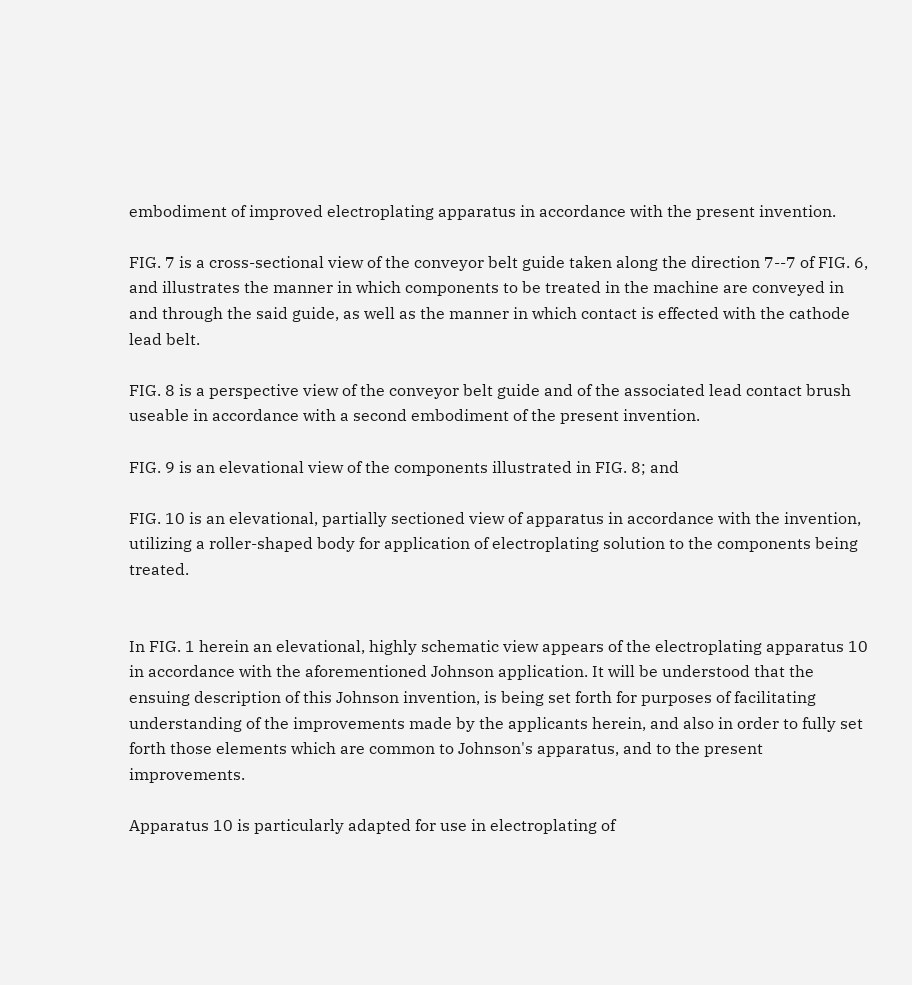embodiment of improved electroplating apparatus in accordance with the present invention.

FIG. 7 is a cross-sectional view of the conveyor belt guide taken along the direction 7--7 of FIG. 6, and illustrates the manner in which components to be treated in the machine are conveyed in and through the said guide, as well as the manner in which contact is effected with the cathode lead belt.

FIG. 8 is a perspective view of the conveyor belt guide and of the associated lead contact brush useable in accordance with a second embodiment of the present invention.

FIG. 9 is an elevational view of the components illustrated in FIG. 8; and

FIG. 10 is an elevational, partially sectioned view of apparatus in accordance with the invention, utilizing a roller-shaped body for application of electroplating solution to the components being treated.


In FIG. 1 herein an elevational, highly schematic view appears of the electroplating apparatus 10 in accordance with the aforementioned Johnson application. It will be understood that the ensuing description of this Johnson invention, is being set forth for purposes of facilitating understanding of the improvements made by the applicants herein, and also in order to fully set forth those elements which are common to Johnson's apparatus, and to the present improvements.

Apparatus 10 is particularly adapted for use in electroplating of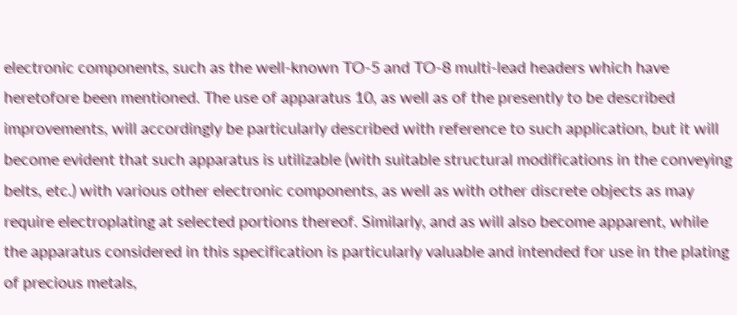electronic components, such as the well-known TO-5 and TO-8 multi-lead headers which have heretofore been mentioned. The use of apparatus 10, as well as of the presently to be described improvements, will accordingly be particularly described with reference to such application, but it will become evident that such apparatus is utilizable (with suitable structural modifications in the conveying belts, etc.) with various other electronic components, as well as with other discrete objects as may require electroplating at selected portions thereof. Similarly, and as will also become apparent, while the apparatus considered in this specification is particularly valuable and intended for use in the plating of precious metals,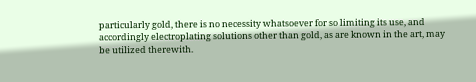particularly gold, there is no necessity whatsoever for so limiting its use, and accordingly electroplating solutions other than gold, as are known in the art, may be utilized therewith.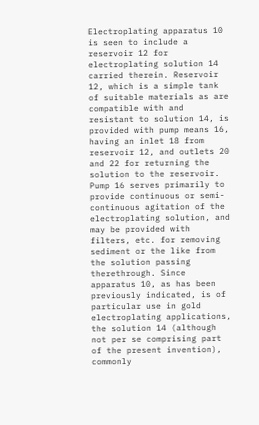Electroplating apparatus 10 is seen to include a reservoir 12 for electroplating solution 14 carried therein. Reservoir 12, which is a simple tank of suitable materials as are compatible with and resistant to solution 14, is provided with pump means 16, having an inlet 18 from reservoir 12, and outlets 20 and 22 for returning the solution to the reservoir. Pump 16 serves primarily to provide continuous or semi-continuous agitation of the electroplating solution, and may be provided with filters, etc. for removing sediment or the like from the solution passing therethrough. Since apparatus 10, as has been previously indicated, is of particular use in gold electroplating applications, the solution 14 (although not per se comprising part of the present invention), commonly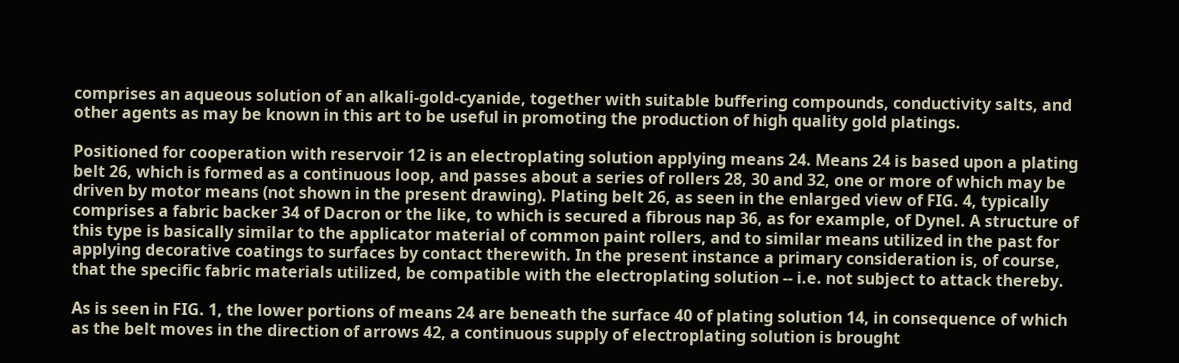comprises an aqueous solution of an alkali-gold-cyanide, together with suitable buffering compounds, conductivity salts, and other agents as may be known in this art to be useful in promoting the production of high quality gold platings.

Positioned for cooperation with reservoir 12 is an electroplating solution applying means 24. Means 24 is based upon a plating belt 26, which is formed as a continuous loop, and passes about a series of rollers 28, 30 and 32, one or more of which may be driven by motor means (not shown in the present drawing). Plating belt 26, as seen in the enlarged view of FIG. 4, typically comprises a fabric backer 34 of Dacron or the like, to which is secured a fibrous nap 36, as for example, of Dynel. A structure of this type is basically similar to the applicator material of common paint rollers, and to similar means utilized in the past for applying decorative coatings to surfaces by contact therewith. In the present instance a primary consideration is, of course, that the specific fabric materials utilized, be compatible with the electroplating solution -- i.e. not subject to attack thereby.

As is seen in FIG. 1, the lower portions of means 24 are beneath the surface 40 of plating solution 14, in consequence of which as the belt moves in the direction of arrows 42, a continuous supply of electroplating solution is brought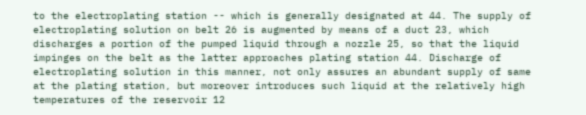to the electroplating station -- which is generally designated at 44. The supply of electroplating solution on belt 26 is augmented by means of a duct 23, which discharges a portion of the pumped liquid through a nozzle 25, so that the liquid impinges on the belt as the latter approaches plating station 44. Discharge of electroplating solution in this manner, not only assures an abundant supply of same at the plating station, but moreover introduces such liquid at the relatively high temperatures of the reservoir 12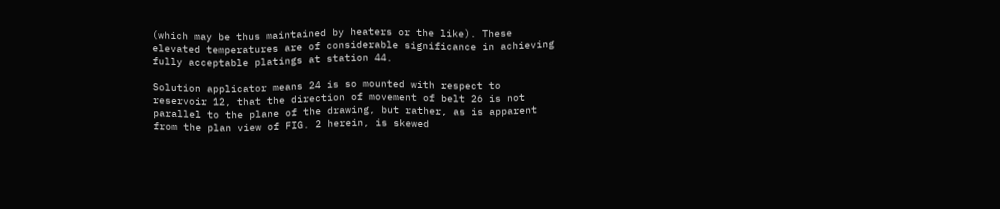(which may be thus maintained by heaters or the like). These elevated temperatures are of considerable significance in achieving fully acceptable platings at station 44.

Solution applicator means 24 is so mounted with respect to reservoir 12, that the direction of movement of belt 26 is not parallel to the plane of the drawing, but rather, as is apparent from the plan view of FIG. 2 herein, is skewed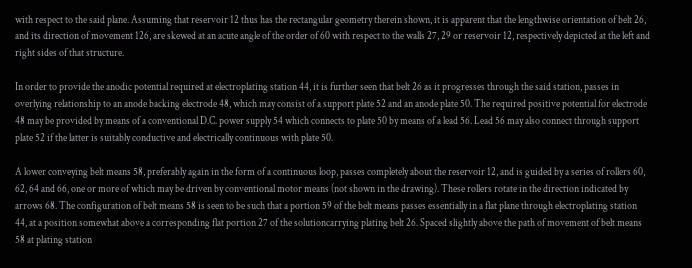with respect to the said plane. Assuming that reservoir 12 thus has the rectangular geometry therein shown, it is apparent that the lengthwise orientation of belt 26, and its direction of movement 126, are skewed at an acute angle of the order of 60 with respect to the walls 27, 29 or reservoir 12, respectively depicted at the left and right sides of that structure.

In order to provide the anodic potential required at electroplating station 44, it is further seen that belt 26 as it progresses through the said station, passes in overlying relationship to an anode backing electrode 48, which may consist of a support plate 52 and an anode plate 50. The required positive potential for electrode 48 may be provided by means of a conventional D.C. power supply 54 which connects to plate 50 by means of a lead 56. Lead 56 may also connect through support plate 52 if the latter is suitably conductive and electrically continuous with plate 50.

A lower conveying belt means 58, preferably again in the form of a continuous loop, passes completely about the reservoir 12, and is guided by a series of rollers 60, 62, 64 and 66, one or more of which may be driven by conventional motor means (not shown in the drawing). These rollers rotate in the direction indicated by arrows 68. The configuration of belt means 58 is seen to be such that a portion 59 of the belt means passes essentially in a flat plane through electroplating station 44, at a position somewhat above a corresponding flat portion 27 of the solutioncarrying plating belt 26. Spaced slightly above the path of movement of belt means 58 at plating station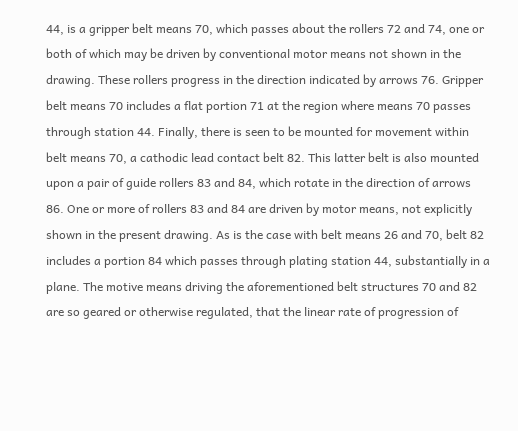44, is a gripper belt means 70, which passes about the rollers 72 and 74, one or both of which may be driven by conventional motor means not shown in the drawing. These rollers progress in the direction indicated by arrows 76. Gripper belt means 70 includes a flat portion 71 at the region where means 70 passes through station 44. Finally, there is seen to be mounted for movement within belt means 70, a cathodic lead contact belt 82. This latter belt is also mounted upon a pair of guide rollers 83 and 84, which rotate in the direction of arrows 86. One or more of rollers 83 and 84 are driven by motor means, not explicitly shown in the present drawing. As is the case with belt means 26 and 70, belt 82 includes a portion 84 which passes through plating station 44, substantially in a plane. The motive means driving the aforementioned belt structures 70 and 82 are so geared or otherwise regulated, that the linear rate of progression of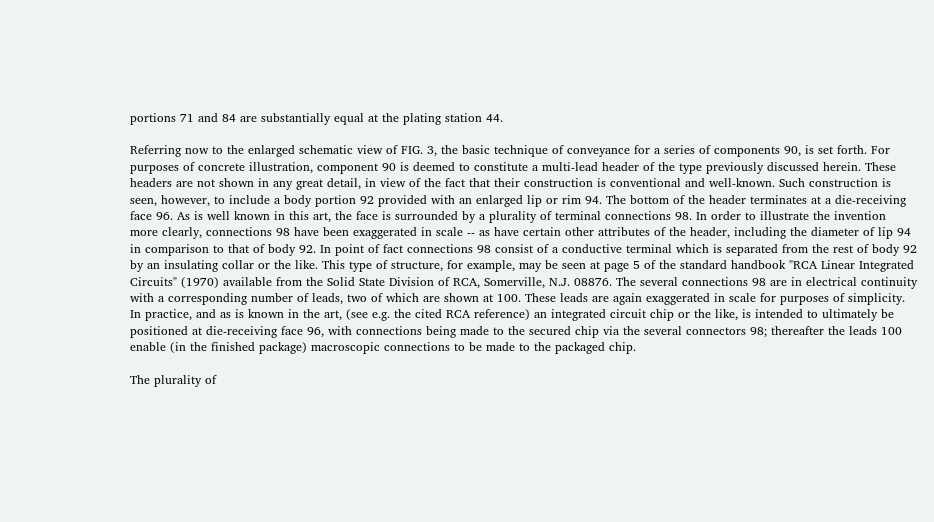portions 71 and 84 are substantially equal at the plating station 44.

Referring now to the enlarged schematic view of FIG. 3, the basic technique of conveyance for a series of components 90, is set forth. For purposes of concrete illustration, component 90 is deemed to constitute a multi-lead header of the type previously discussed herein. These headers are not shown in any great detail, in view of the fact that their construction is conventional and well-known. Such construction is seen, however, to include a body portion 92 provided with an enlarged lip or rim 94. The bottom of the header terminates at a die-receiving face 96. As is well known in this art, the face is surrounded by a plurality of terminal connections 98. In order to illustrate the invention more clearly, connections 98 have been exaggerated in scale -- as have certain other attributes of the header, including the diameter of lip 94 in comparison to that of body 92. In point of fact connections 98 consist of a conductive terminal which is separated from the rest of body 92 by an insulating collar or the like. This type of structure, for example, may be seen at page 5 of the standard handbook "RCA Linear Integrated Circuits" (1970) available from the Solid State Division of RCA, Somerville, N.J. 08876. The several connections 98 are in electrical continuity with a corresponding number of leads, two of which are shown at 100. These leads are again exaggerated in scale for purposes of simplicity. In practice, and as is known in the art, (see e.g. the cited RCA reference) an integrated circuit chip or the like, is intended to ultimately be positioned at die-receiving face 96, with connections being made to the secured chip via the several connectors 98; thereafter the leads 100 enable (in the finished package) macroscopic connections to be made to the packaged chip.

The plurality of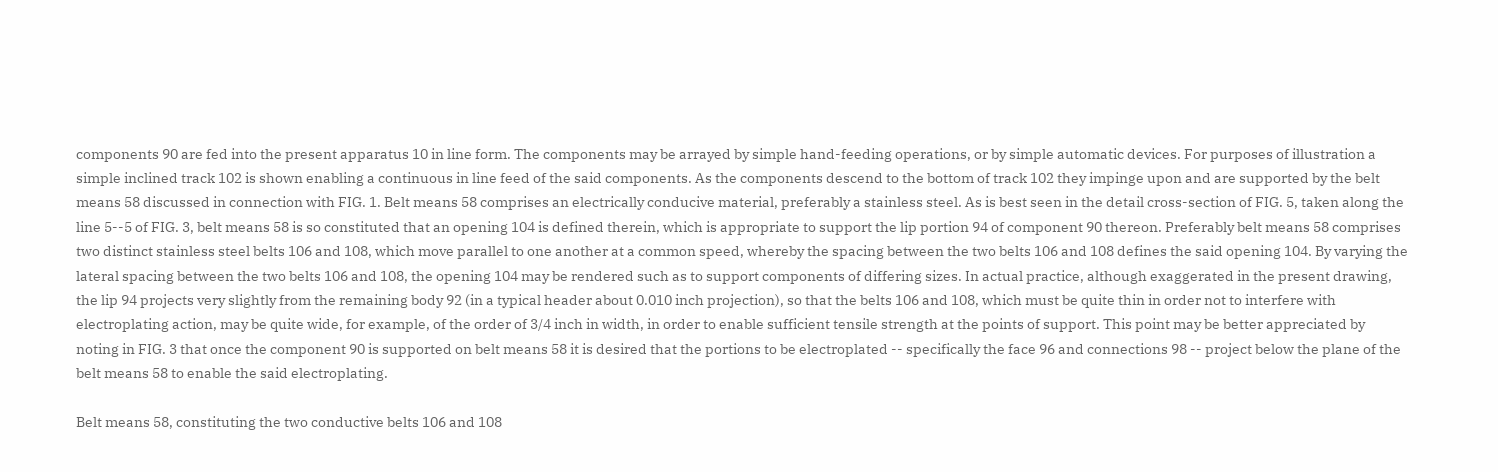components 90 are fed into the present apparatus 10 in line form. The components may be arrayed by simple hand-feeding operations, or by simple automatic devices. For purposes of illustration a simple inclined track 102 is shown enabling a continuous in line feed of the said components. As the components descend to the bottom of track 102 they impinge upon and are supported by the belt means 58 discussed in connection with FIG. 1. Belt means 58 comprises an electrically conducive material, preferably a stainless steel. As is best seen in the detail cross-section of FIG. 5, taken along the line 5--5 of FIG. 3, belt means 58 is so constituted that an opening 104 is defined therein, which is appropriate to support the lip portion 94 of component 90 thereon. Preferably belt means 58 comprises two distinct stainless steel belts 106 and 108, which move parallel to one another at a common speed, whereby the spacing between the two belts 106 and 108 defines the said opening 104. By varying the lateral spacing between the two belts 106 and 108, the opening 104 may be rendered such as to support components of differing sizes. In actual practice, although exaggerated in the present drawing, the lip 94 projects very slightly from the remaining body 92 (in a typical header about 0.010 inch projection), so that the belts 106 and 108, which must be quite thin in order not to interfere with electroplating action, may be quite wide, for example, of the order of 3/4 inch in width, in order to enable sufficient tensile strength at the points of support. This point may be better appreciated by noting in FIG. 3 that once the component 90 is supported on belt means 58 it is desired that the portions to be electroplated -- specifically the face 96 and connections 98 -- project below the plane of the belt means 58 to enable the said electroplating.

Belt means 58, constituting the two conductive belts 106 and 108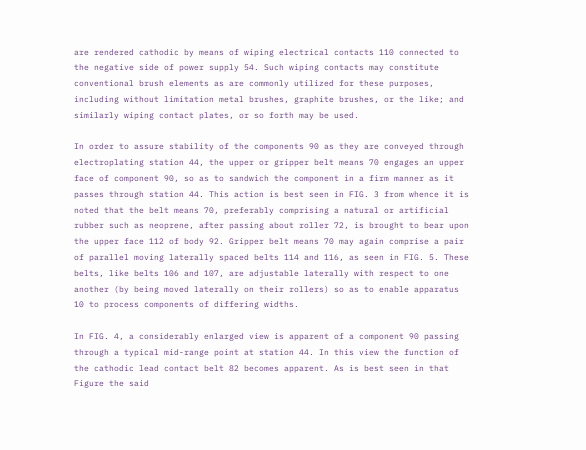are rendered cathodic by means of wiping electrical contacts 110 connected to the negative side of power supply 54. Such wiping contacts may constitute conventional brush elements as are commonly utilized for these purposes, including without limitation metal brushes, graphite brushes, or the like; and similarly wiping contact plates, or so forth may be used.

In order to assure stability of the components 90 as they are conveyed through electroplating station 44, the upper or gripper belt means 70 engages an upper face of component 90, so as to sandwich the component in a firm manner as it passes through station 44. This action is best seen in FIG. 3 from whence it is noted that the belt means 70, preferably comprising a natural or artificial rubber such as neoprene, after passing about roller 72, is brought to bear upon the upper face 112 of body 92. Gripper belt means 70 may again comprise a pair of parallel moving laterally spaced belts 114 and 116, as seen in FIG. 5. These belts, like belts 106 and 107, are adjustable laterally with respect to one another (by being moved laterally on their rollers) so as to enable apparatus 10 to process components of differing widths.

In FIG. 4, a considerably enlarged view is apparent of a component 90 passing through a typical mid-range point at station 44. In this view the function of the cathodic lead contact belt 82 becomes apparent. As is best seen in that Figure the said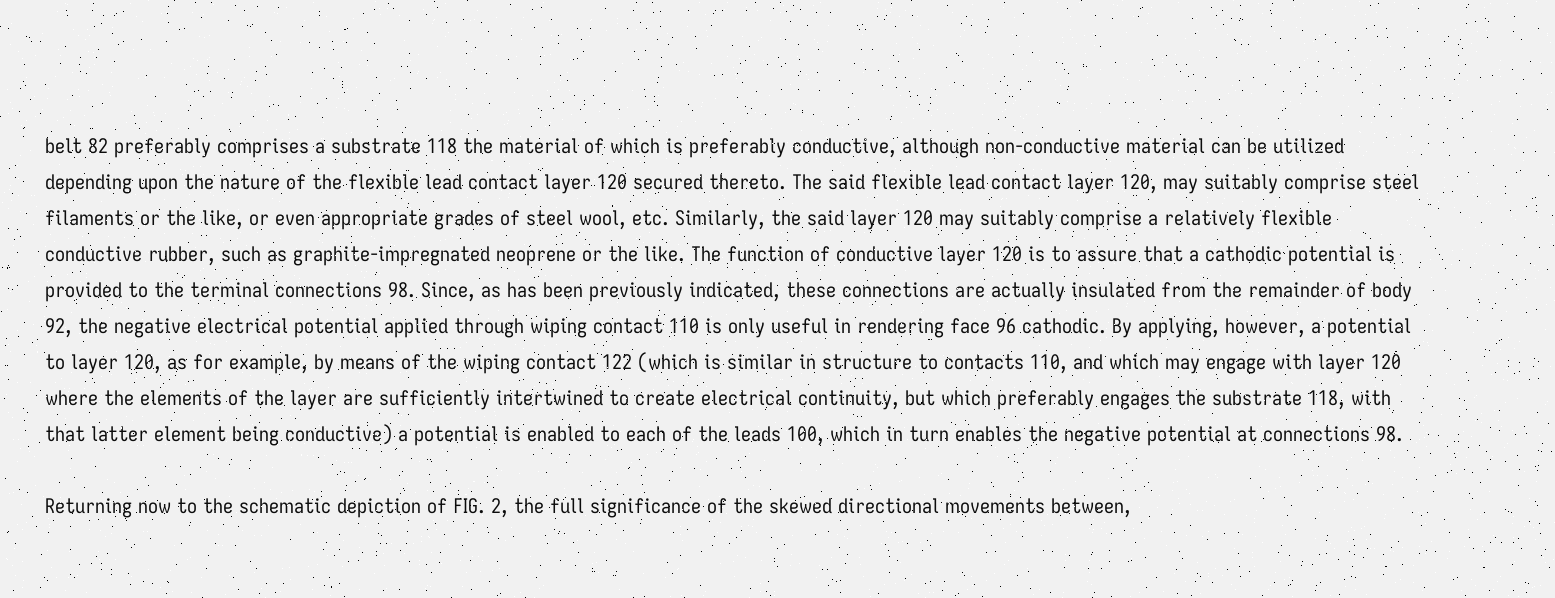belt 82 preferably comprises a substrate 118 the material of which is preferably conductive, although non-conductive material can be utilized depending upon the nature of the flexible lead contact layer 120 secured thereto. The said flexible lead contact layer 120, may suitably comprise steel filaments or the like, or even appropriate grades of steel wool, etc. Similarly, the said layer 120 may suitably comprise a relatively flexible conductive rubber, such as graphite-impregnated neoprene or the like. The function of conductive layer 120 is to assure that a cathodic potential is provided to the terminal connections 98. Since, as has been previously indicated, these connections are actually insulated from the remainder of body 92, the negative electrical potential applied through wiping contact 110 is only useful in rendering face 96 cathodic. By applying, however, a potential to layer 120, as for example, by means of the wiping contact 122 (which is similar in structure to contacts 110, and which may engage with layer 120 where the elements of the layer are sufficiently intertwined to create electrical continuity, but which preferably engages the substrate 118, with that latter element being conductive) a potential is enabled to each of the leads 100, which in turn enables the negative potential at connections 98.

Returning now to the schematic depiction of FIG. 2, the full significance of the skewed directional movements between,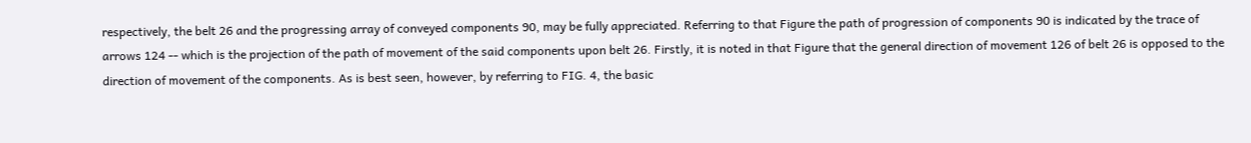respectively, the belt 26 and the progressing array of conveyed components 90, may be fully appreciated. Referring to that Figure the path of progression of components 90 is indicated by the trace of arrows 124 -- which is the projection of the path of movement of the said components upon belt 26. Firstly, it is noted in that Figure that the general direction of movement 126 of belt 26 is opposed to the direction of movement of the components. As is best seen, however, by referring to FIG. 4, the basic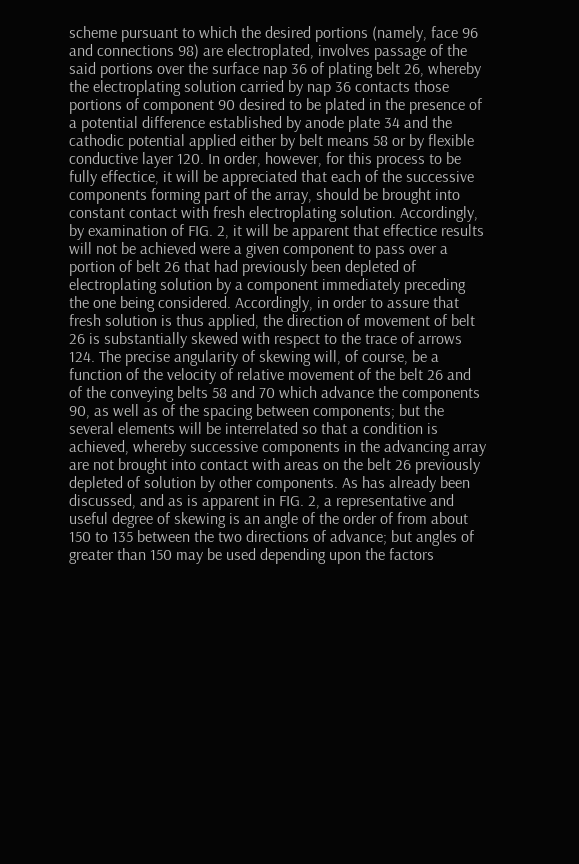scheme pursuant to which the desired portions (namely, face 96 and connections 98) are electroplated, involves passage of the said portions over the surface nap 36 of plating belt 26, whereby the electroplating solution carried by nap 36 contacts those portions of component 90 desired to be plated in the presence of a potential difference established by anode plate 34 and the cathodic potential applied either by belt means 58 or by flexible conductive layer 120. In order, however, for this process to be fully effectice, it will be appreciated that each of the successive components forming part of the array, should be brought into constant contact with fresh electroplating solution. Accordingly, by examination of FIG. 2, it will be apparent that effectice results will not be achieved were a given component to pass over a portion of belt 26 that had previously been depleted of electroplating solution by a component immediately preceding the one being considered. Accordingly, in order to assure that fresh solution is thus applied, the direction of movement of belt 26 is substantially skewed with respect to the trace of arrows 124. The precise angularity of skewing will, of course, be a function of the velocity of relative movement of the belt 26 and of the conveying belts 58 and 70 which advance the components 90, as well as of the spacing between components; but the several elements will be interrelated so that a condition is achieved, whereby successive components in the advancing array are not brought into contact with areas on the belt 26 previously depleted of solution by other components. As has already been discussed, and as is apparent in FIG. 2, a representative and useful degree of skewing is an angle of the order of from about 150 to 135 between the two directions of advance; but angles of greater than 150 may be used depending upon the factors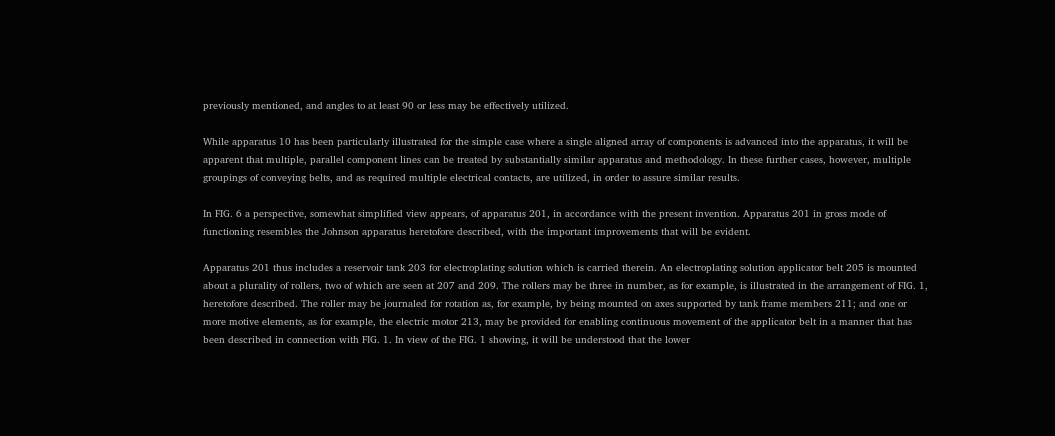previously mentioned, and angles to at least 90 or less may be effectively utilized.

While apparatus 10 has been particularly illustrated for the simple case where a single aligned array of components is advanced into the apparatus, it will be apparent that multiple, parallel component lines can be treated by substantially similar apparatus and methodology. In these further cases, however, multiple groupings of conveying belts, and as required multiple electrical contacts, are utilized, in order to assure similar results.

In FIG. 6 a perspective, somewhat simplified view appears, of apparatus 201, in accordance with the present invention. Apparatus 201 in gross mode of functioning resembles the Johnson apparatus heretofore described, with the important improvements that will be evident.

Apparatus 201 thus includes a reservoir tank 203 for electroplating solution which is carried therein. An electroplating solution applicator belt 205 is mounted about a plurality of rollers, two of which are seen at 207 and 209. The rollers may be three in number, as for example, is illustrated in the arrangement of FIG. 1, heretofore described. The roller may be journaled for rotation as, for example, by being mounted on axes supported by tank frame members 211; and one or more motive elements, as for example, the electric motor 213, may be provided for enabling continuous movement of the applicator belt in a manner that has been described in connection with FIG. 1. In view of the FIG. 1 showing, it will be understood that the lower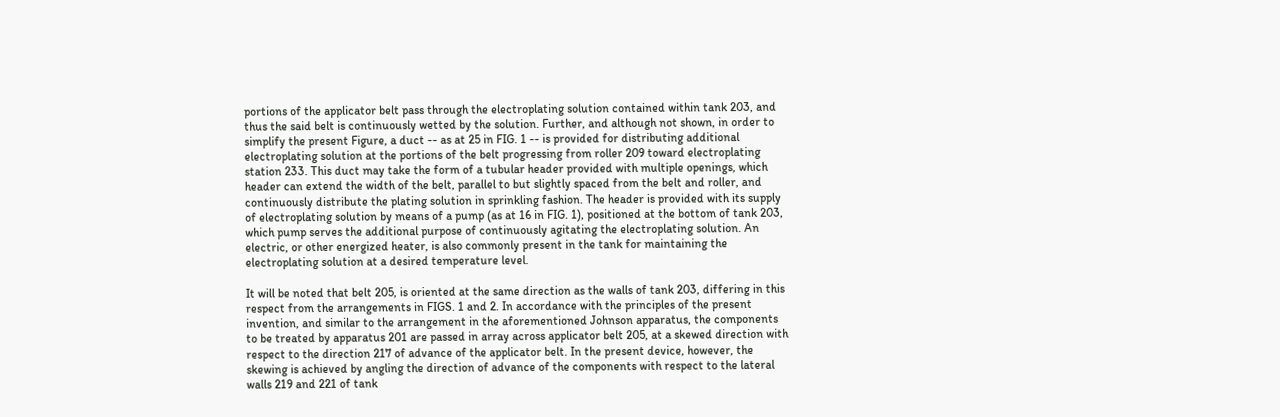portions of the applicator belt pass through the electroplating solution contained within tank 203, and thus the said belt is continuously wetted by the solution. Further, and although not shown, in order to simplify the present Figure, a duct -- as at 25 in FIG. 1 -- is provided for distributing additional electroplating solution at the portions of the belt progressing from roller 209 toward electroplating station 233. This duct may take the form of a tubular header provided with multiple openings, which header can extend the width of the belt, parallel to but slightly spaced from the belt and roller, and continuously distribute the plating solution in sprinkling fashion. The header is provided with its supply of electroplating solution by means of a pump (as at 16 in FIG. 1), positioned at the bottom of tank 203, which pump serves the additional purpose of continuously agitating the electroplating solution. An electric, or other energized heater, is also commonly present in the tank for maintaining the electroplating solution at a desired temperature level.

It will be noted that belt 205, is oriented at the same direction as the walls of tank 203, differing in this respect from the arrangements in FIGS. 1 and 2. In accordance with the principles of the present invention, and similar to the arrangement in the aforementioned Johnson apparatus, the components to be treated by apparatus 201 are passed in array across applicator belt 205, at a skewed direction with respect to the direction 217 of advance of the applicator belt. In the present device, however, the skewing is achieved by angling the direction of advance of the components with respect to the lateral walls 219 and 221 of tank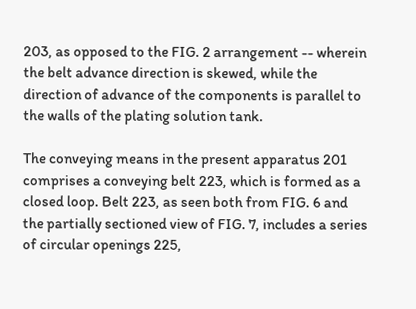203, as opposed to the FIG. 2 arrangement -- wherein the belt advance direction is skewed, while the direction of advance of the components is parallel to the walls of the plating solution tank.

The conveying means in the present apparatus 201 comprises a conveying belt 223, which is formed as a closed loop. Belt 223, as seen both from FIG. 6 and the partially sectioned view of FIG. 7, includes a series of circular openings 225,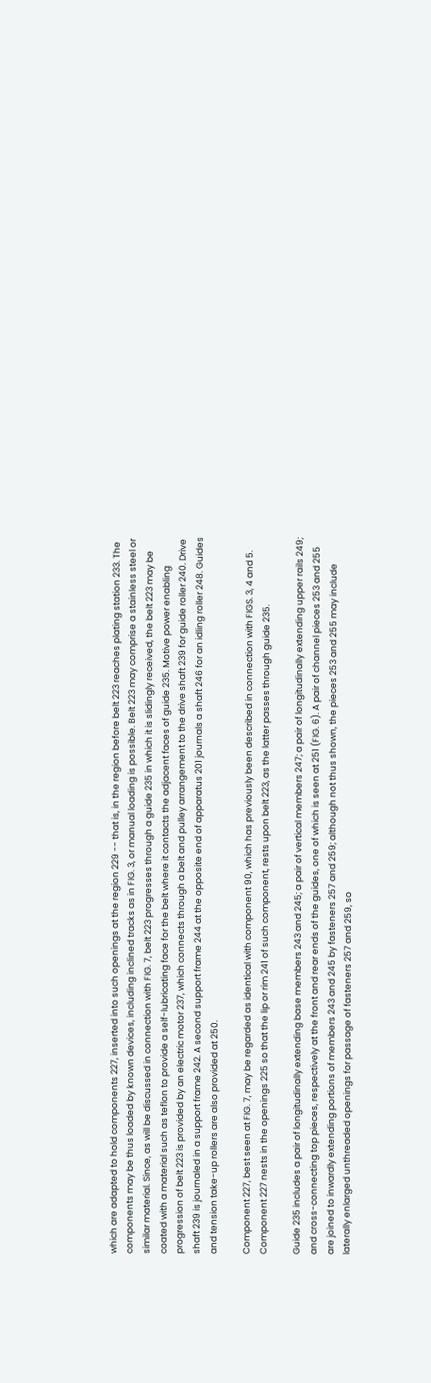which are adapted to hold components 227, inserted into such openings at the region 229 -- that is, in the region before belt 223 reaches plating station 233. The components may be thus loaded by known devices, including inclined tracks as in FIG. 3, or manual loading is possible. Belt 223 may comprise a stainless steel or similar material. Since, as will be discussed in connection with FIG. 7, belt 223 progresses through a guide 235 in which it is slidingly received, the belt 223 may be coated with a material such as teflon to provide a self-lubricating face for the belt where it contacts the adjacent faces of guide 235. Motive power enabling progression of belt 223 is provided by an electric motor 237, which connects through a belt and pulley arrangement to the drive shaft 239 for guide roller 240. Drive shaft 239 is journaled in a support frame 242. A second support frame 244 at the opposite end of apparatus 201 journals a shaft 246 for an idling roller 248. Guides and tension take-up rollers are also provided at 250.

Component 227, best seen at FIG. 7, may be regarded as identical with component 90, which has previously been described in connection with FIGS. 3, 4 and 5. Component 227 nests in the openings 225 so that the lip or rim 241 of such component, rests upon belt 223, as the latter passes through guide 235.

Guide 235 includes a pair of longitudinally extending base members 243 and 245; a pair of vertical members 247; a pair of longitudinally extending upper rails 249; and cross-connecting top pieces, respectively at the front and rear ends of the guides, one of which is seen at 251 (FIG. 6). A pair of channel pieces 253 and 255 are joined to inwardly extending portions of members 243 and 245 by fasteners 257 and 259; although not thus shown, the pieces 253 and 255 may include laterally enlarged unthreaded openings for passage of fasteners 257 and 259, so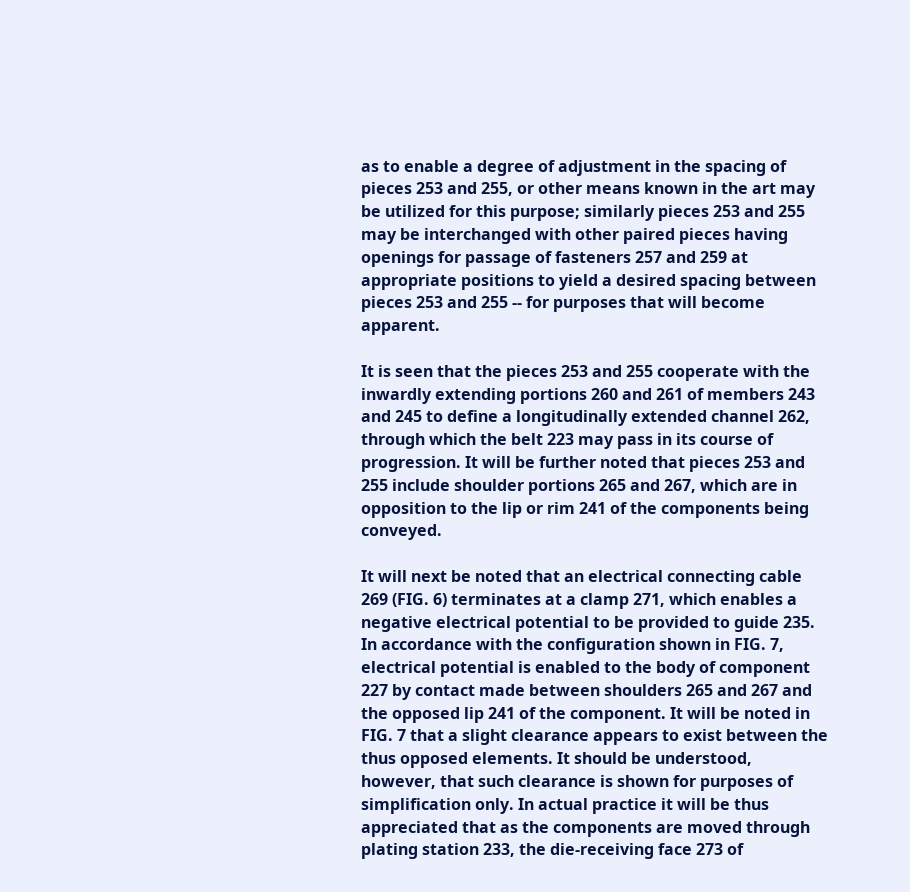as to enable a degree of adjustment in the spacing of pieces 253 and 255, or other means known in the art may be utilized for this purpose; similarly pieces 253 and 255 may be interchanged with other paired pieces having openings for passage of fasteners 257 and 259 at appropriate positions to yield a desired spacing between pieces 253 and 255 -- for purposes that will become apparent.

It is seen that the pieces 253 and 255 cooperate with the inwardly extending portions 260 and 261 of members 243 and 245 to define a longitudinally extended channel 262, through which the belt 223 may pass in its course of progression. It will be further noted that pieces 253 and 255 include shoulder portions 265 and 267, which are in opposition to the lip or rim 241 of the components being conveyed.

It will next be noted that an electrical connecting cable 269 (FIG. 6) terminates at a clamp 271, which enables a negative electrical potential to be provided to guide 235. In accordance with the configuration shown in FIG. 7, electrical potential is enabled to the body of component 227 by contact made between shoulders 265 and 267 and the opposed lip 241 of the component. It will be noted in FIG. 7 that a slight clearance appears to exist between the thus opposed elements. It should be understood, however, that such clearance is shown for purposes of simplification only. In actual practice it will be thus appreciated that as the components are moved through plating station 233, the die-receiving face 273 of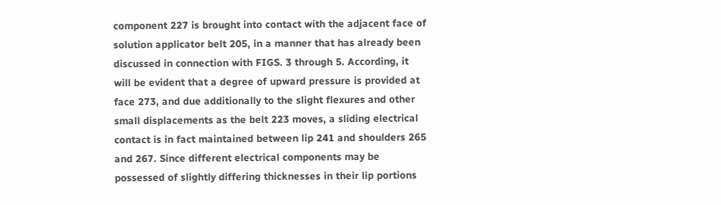component 227 is brought into contact with the adjacent face of solution applicator belt 205, in a manner that has already been discussed in connection with FIGS. 3 through 5. According, it will be evident that a degree of upward pressure is provided at face 273, and due additionally to the slight flexures and other small displacements as the belt 223 moves, a sliding electrical contact is in fact maintained between lip 241 and shoulders 265 and 267. Since different electrical components may be possessed of slightly differing thicknesses in their lip portions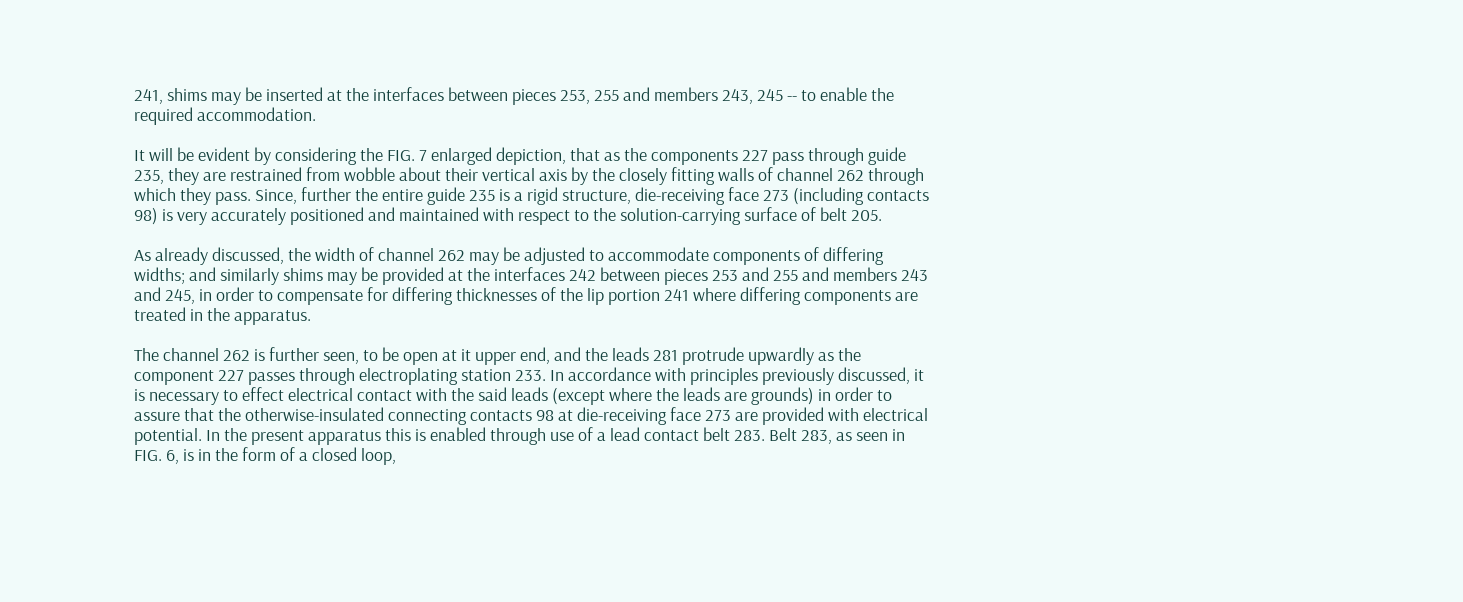241, shims may be inserted at the interfaces between pieces 253, 255 and members 243, 245 -- to enable the required accommodation.

It will be evident by considering the FIG. 7 enlarged depiction, that as the components 227 pass through guide 235, they are restrained from wobble about their vertical axis by the closely fitting walls of channel 262 through which they pass. Since, further the entire guide 235 is a rigid structure, die-receiving face 273 (including contacts 98) is very accurately positioned and maintained with respect to the solution-carrying surface of belt 205.

As already discussed, the width of channel 262 may be adjusted to accommodate components of differing widths; and similarly shims may be provided at the interfaces 242 between pieces 253 and 255 and members 243 and 245, in order to compensate for differing thicknesses of the lip portion 241 where differing components are treated in the apparatus.

The channel 262 is further seen, to be open at it upper end, and the leads 281 protrude upwardly as the component 227 passes through electroplating station 233. In accordance with principles previously discussed, it is necessary to effect electrical contact with the said leads (except where the leads are grounds) in order to assure that the otherwise-insulated connecting contacts 98 at die-receiving face 273 are provided with electrical potential. In the present apparatus this is enabled through use of a lead contact belt 283. Belt 283, as seen in FIG. 6, is in the form of a closed loop,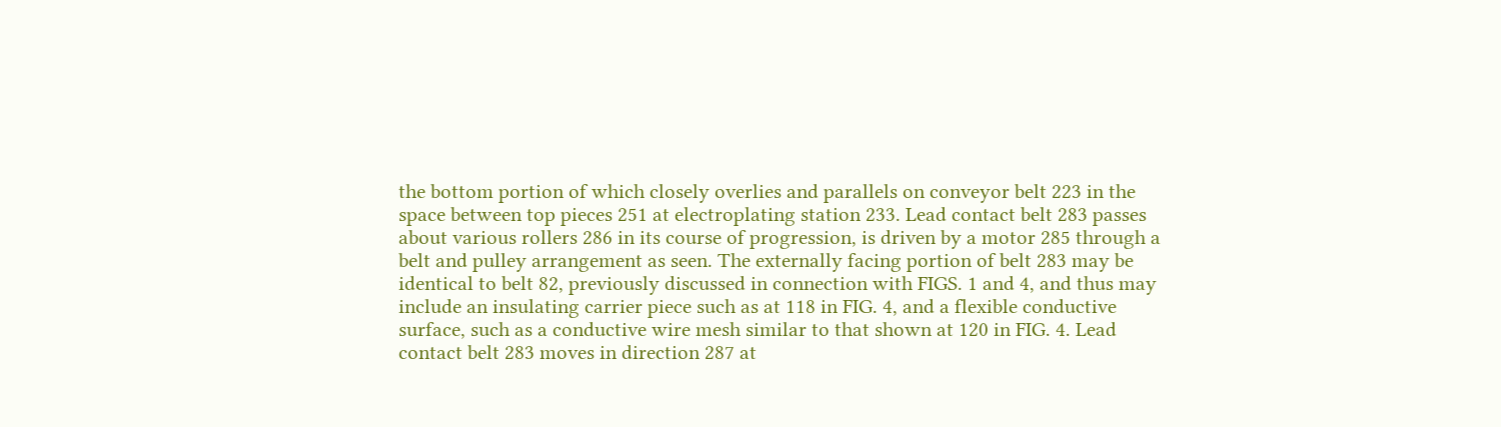the bottom portion of which closely overlies and parallels on conveyor belt 223 in the space between top pieces 251 at electroplating station 233. Lead contact belt 283 passes about various rollers 286 in its course of progression, is driven by a motor 285 through a belt and pulley arrangement as seen. The externally facing portion of belt 283 may be identical to belt 82, previously discussed in connection with FIGS. 1 and 4, and thus may include an insulating carrier piece such as at 118 in FIG. 4, and a flexible conductive surface, such as a conductive wire mesh similar to that shown at 120 in FIG. 4. Lead contact belt 283 moves in direction 287 at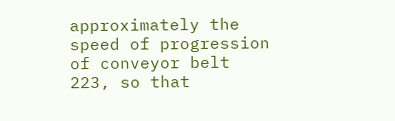approximately the speed of progression of conveyor belt 223, so that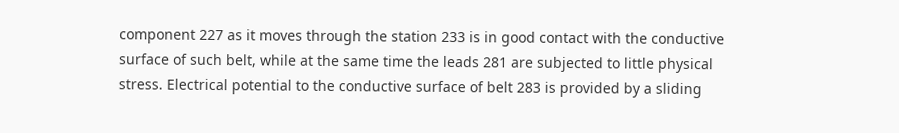component 227 as it moves through the station 233 is in good contact with the conductive surface of such belt, while at the same time the leads 281 are subjected to little physical stress. Electrical potential to the conductive surface of belt 283 is provided by a sliding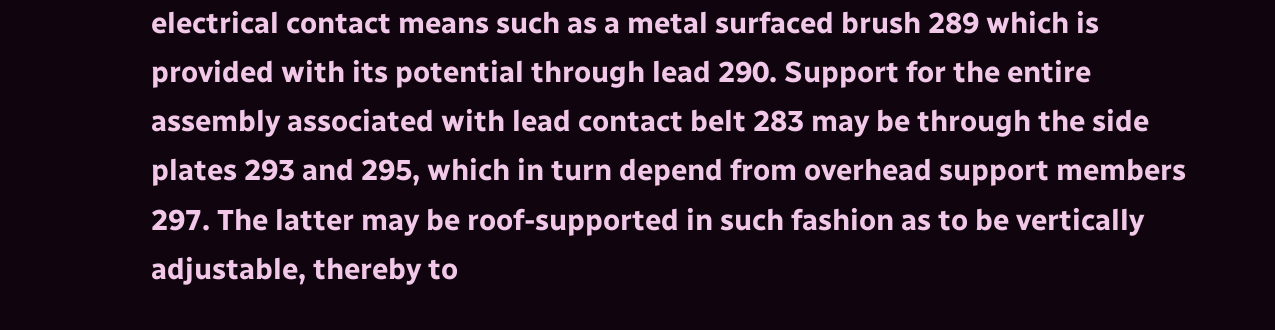electrical contact means such as a metal surfaced brush 289 which is provided with its potential through lead 290. Support for the entire assembly associated with lead contact belt 283 may be through the side plates 293 and 295, which in turn depend from overhead support members 297. The latter may be roof-supported in such fashion as to be vertically adjustable, thereby to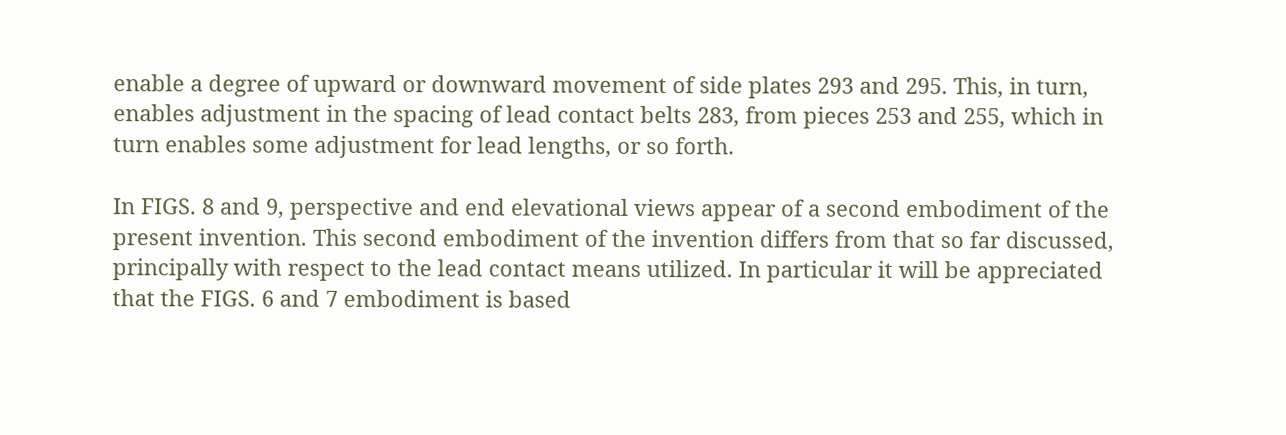enable a degree of upward or downward movement of side plates 293 and 295. This, in turn, enables adjustment in the spacing of lead contact belts 283, from pieces 253 and 255, which in turn enables some adjustment for lead lengths, or so forth.

In FIGS. 8 and 9, perspective and end elevational views appear of a second embodiment of the present invention. This second embodiment of the invention differs from that so far discussed, principally with respect to the lead contact means utilized. In particular it will be appreciated that the FIGS. 6 and 7 embodiment is based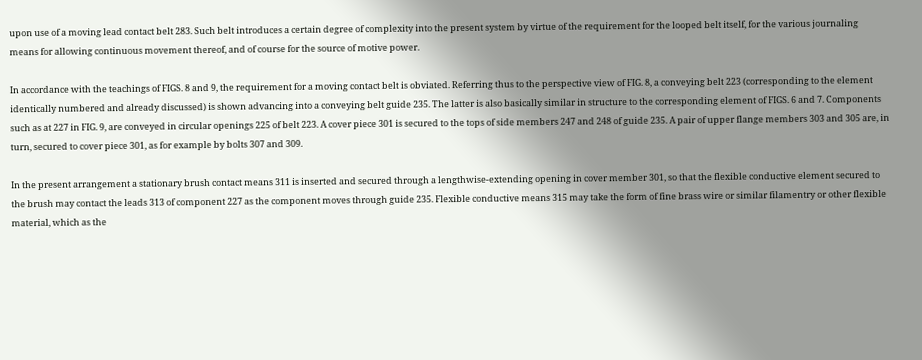upon use of a moving lead contact belt 283. Such belt introduces a certain degree of complexity into the present system by virtue of the requirement for the looped belt itself, for the various journaling means for allowing continuous movement thereof, and of course for the source of motive power.

In accordance with the teachings of FIGS. 8 and 9, the requirement for a moving contact belt is obviated. Referring thus to the perspective view of FIG. 8, a conveying belt 223 (corresponding to the element identically numbered and already discussed) is shown advancing into a conveying belt guide 235. The latter is also basically similar in structure to the corresponding element of FIGS. 6 and 7. Components such as at 227 in FIG. 9, are conveyed in circular openings 225 of belt 223. A cover piece 301 is secured to the tops of side members 247 and 248 of guide 235. A pair of upper flange members 303 and 305 are, in turn, secured to cover piece 301, as for example by bolts 307 and 309.

In the present arrangement a stationary brush contact means 311 is inserted and secured through a lengthwise-extending opening in cover member 301, so that the flexible conductive element secured to the brush may contact the leads 313 of component 227 as the component moves through guide 235. Flexible conductive means 315 may take the form of fine brass wire or similar filamentry or other flexible material, which as the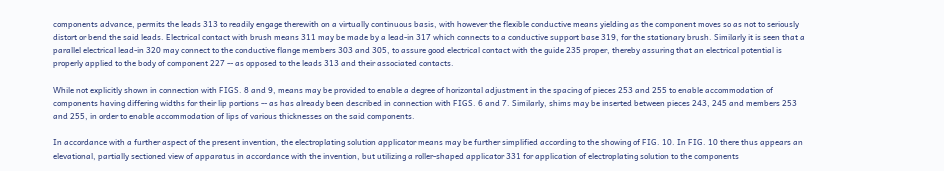components advance, permits the leads 313 to readily engage therewith on a virtually continuous basis, with however the flexible conductive means yielding as the component moves so as not to seriously distort or bend the said leads. Electrical contact with brush means 311 may be made by a lead-in 317 which connects to a conductive support base 319, for the stationary brush. Similarly it is seen that a parallel electrical lead-in 320 may connect to the conductive flange members 303 and 305, to assure good electrical contact with the guide 235 proper, thereby assuring that an electrical potential is properly applied to the body of component 227 -- as opposed to the leads 313 and their associated contacts.

While not explicitly shown in connection with FIGS. 8 and 9, means may be provided to enable a degree of horizontal adjustment in the spacing of pieces 253 and 255 to enable accommodation of components having differing widths for their lip portions -- as has already been described in connection with FIGS. 6 and 7. Similarly, shims may be inserted between pieces 243, 245 and members 253 and 255, in order to enable accommodation of lips of various thicknesses on the said components.

In accordance with a further aspect of the present invention, the electroplating solution applicator means may be further simplified according to the showing of FIG. 10. In FIG. 10 there thus appears an elevational, partially sectioned view of apparatus in accordance with the invention, but utilizing a roller-shaped applicator 331 for application of electroplating solution to the components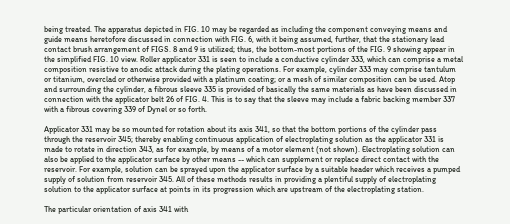being treated. The apparatus depicted in FIG. 10 may be regarded as including the component conveying means and guide means heretofore discussed in connection with FIG. 6, with it being assumed, further, that the stationary lead contact brush arrangement of FIGS. 8 and 9 is utilized; thus, the bottom-most portions of the FIG. 9 showing appear in the simplified FIG. 10 view. Roller applicator 331 is seen to include a conductive cylinder 333, which can comprise a metal composition resistive to anodic attack during the plating operations. For example, cylinder 333 may comprise tantulum or titanium, overclad or otherwise provided with a platinum coating; or a mesh of similar composition can be used. Atop and surrounding the cylinder, a fibrous sleeve 335 is provided of basically the same materials as have been discussed in connection with the applicator belt 26 of FIG. 4. This is to say that the sleeve may include a fabric backing member 337 with a fibrous covering 339 of Dynel or so forth.

Applicator 331 may be so mounted for rotation about its axis 341, so that the bottom portions of the cylinder pass through the reservoir 345; thereby enabling continuous application of electroplating solution as the applicator 331 is made to rotate in direction 343, as for example, by means of a motor element (not shown). Electroplating solution can also be applied to the applicator surface by other means -- which can supplement or replace direct contact with the reservoir. For example, solution can be sprayed upon the applicator surface by a suitable header which receives a pumped supply of solution from reservoir 345. All of these methods results in providing a plentiful supply of electroplating solution to the applicator surface at points in its progression which are upstream of the electroplating station.

The particular orientation of axis 341 with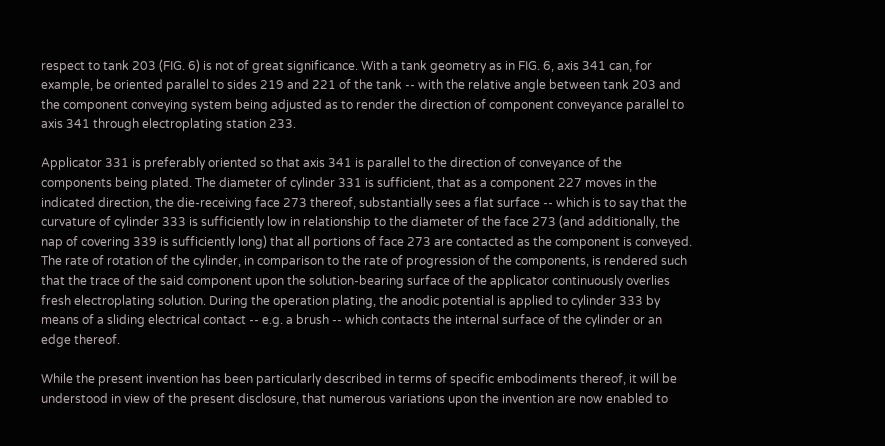respect to tank 203 (FIG. 6) is not of great significance. With a tank geometry as in FIG. 6, axis 341 can, for example, be oriented parallel to sides 219 and 221 of the tank -- with the relative angle between tank 203 and the component conveying system being adjusted as to render the direction of component conveyance parallel to axis 341 through electroplating station 233.

Applicator 331 is preferably oriented so that axis 341 is parallel to the direction of conveyance of the components being plated. The diameter of cylinder 331 is sufficient, that as a component 227 moves in the indicated direction, the die-receiving face 273 thereof, substantially sees a flat surface -- which is to say that the curvature of cylinder 333 is sufficiently low in relationship to the diameter of the face 273 (and additionally, the nap of covering 339 is sufficiently long) that all portions of face 273 are contacted as the component is conveyed. The rate of rotation of the cylinder, in comparison to the rate of progression of the components, is rendered such that the trace of the said component upon the solution-bearing surface of the applicator continuously overlies fresh electroplating solution. During the operation plating, the anodic potential is applied to cylinder 333 by means of a sliding electrical contact -- e.g. a brush -- which contacts the internal surface of the cylinder or an edge thereof.

While the present invention has been particularly described in terms of specific embodiments thereof, it will be understood in view of the present disclosure, that numerous variations upon the invention are now enabled to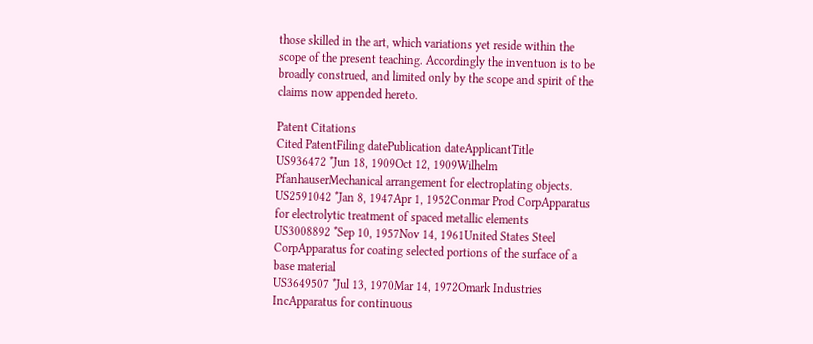those skilled in the art, which variations yet reside within the scope of the present teaching. Accordingly the inventuon is to be broadly construed, and limited only by the scope and spirit of the claims now appended hereto.

Patent Citations
Cited PatentFiling datePublication dateApplicantTitle
US936472 *Jun 18, 1909Oct 12, 1909Wilhelm PfanhauserMechanical arrangement for electroplating objects.
US2591042 *Jan 8, 1947Apr 1, 1952Conmar Prod CorpApparatus for electrolytic treatment of spaced metallic elements
US3008892 *Sep 10, 1957Nov 14, 1961United States Steel CorpApparatus for coating selected portions of the surface of a base material
US3649507 *Jul 13, 1970Mar 14, 1972Omark Industries IncApparatus for continuous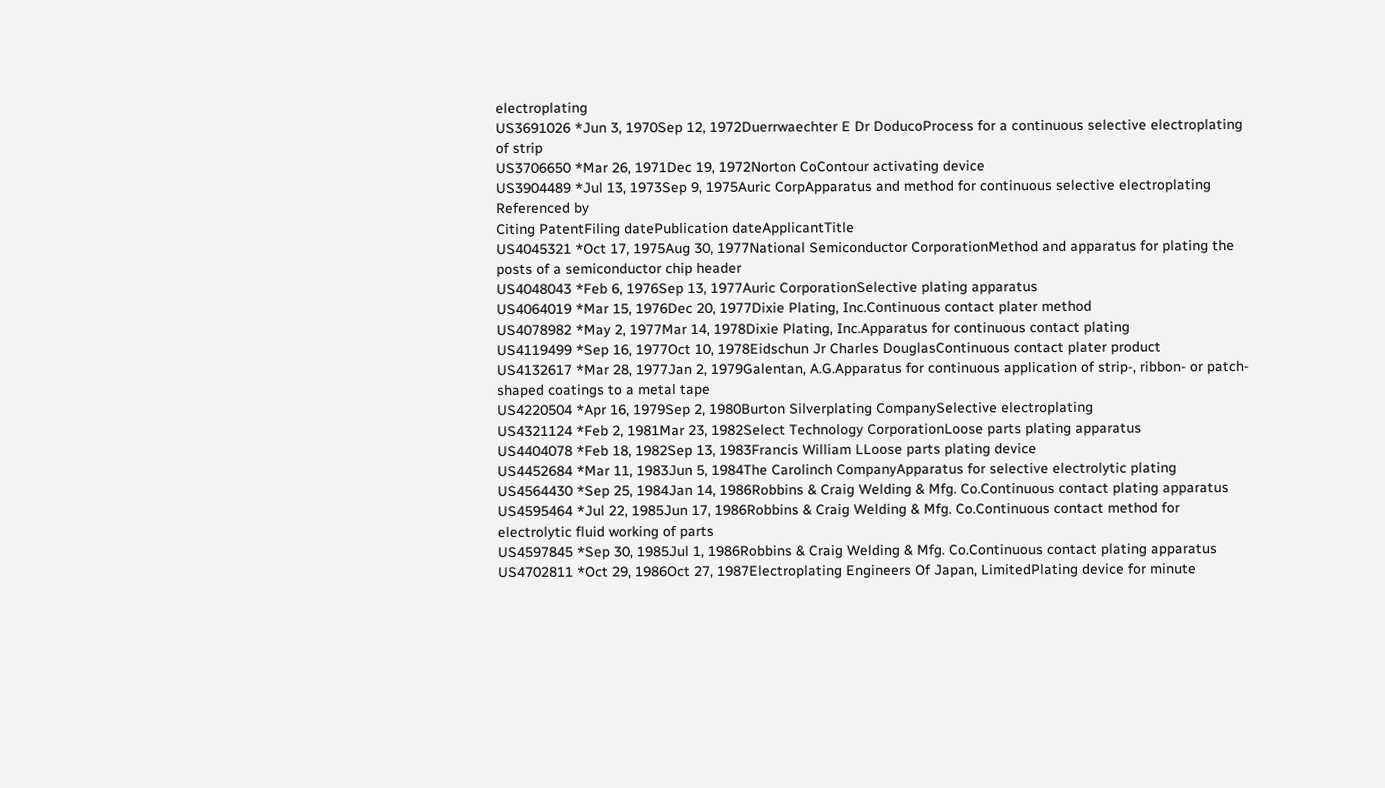electroplating
US3691026 *Jun 3, 1970Sep 12, 1972Duerrwaechter E Dr DoducoProcess for a continuous selective electroplating of strip
US3706650 *Mar 26, 1971Dec 19, 1972Norton CoContour activating device
US3904489 *Jul 13, 1973Sep 9, 1975Auric CorpApparatus and method for continuous selective electroplating
Referenced by
Citing PatentFiling datePublication dateApplicantTitle
US4045321 *Oct 17, 1975Aug 30, 1977National Semiconductor CorporationMethod and apparatus for plating the posts of a semiconductor chip header
US4048043 *Feb 6, 1976Sep 13, 1977Auric CorporationSelective plating apparatus
US4064019 *Mar 15, 1976Dec 20, 1977Dixie Plating, Inc.Continuous contact plater method
US4078982 *May 2, 1977Mar 14, 1978Dixie Plating, Inc.Apparatus for continuous contact plating
US4119499 *Sep 16, 1977Oct 10, 1978Eidschun Jr Charles DouglasContinuous contact plater product
US4132617 *Mar 28, 1977Jan 2, 1979Galentan, A.G.Apparatus for continuous application of strip-, ribbon- or patch-shaped coatings to a metal tape
US4220504 *Apr 16, 1979Sep 2, 1980Burton Silverplating CompanySelective electroplating
US4321124 *Feb 2, 1981Mar 23, 1982Select Technology CorporationLoose parts plating apparatus
US4404078 *Feb 18, 1982Sep 13, 1983Francis William LLoose parts plating device
US4452684 *Mar 11, 1983Jun 5, 1984The Carolinch CompanyApparatus for selective electrolytic plating
US4564430 *Sep 25, 1984Jan 14, 1986Robbins & Craig Welding & Mfg. Co.Continuous contact plating apparatus
US4595464 *Jul 22, 1985Jun 17, 1986Robbins & Craig Welding & Mfg. Co.Continuous contact method for electrolytic fluid working of parts
US4597845 *Sep 30, 1985Jul 1, 1986Robbins & Craig Welding & Mfg. Co.Continuous contact plating apparatus
US4702811 *Oct 29, 1986Oct 27, 1987Electroplating Engineers Of Japan, LimitedPlating device for minute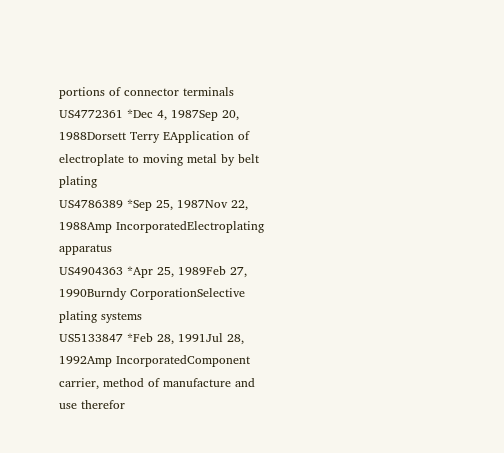portions of connector terminals
US4772361 *Dec 4, 1987Sep 20, 1988Dorsett Terry EApplication of electroplate to moving metal by belt plating
US4786389 *Sep 25, 1987Nov 22, 1988Amp IncorporatedElectroplating apparatus
US4904363 *Apr 25, 1989Feb 27, 1990Burndy CorporationSelective plating systems
US5133847 *Feb 28, 1991Jul 28, 1992Amp IncorporatedComponent carrier, method of manufacture and use therefor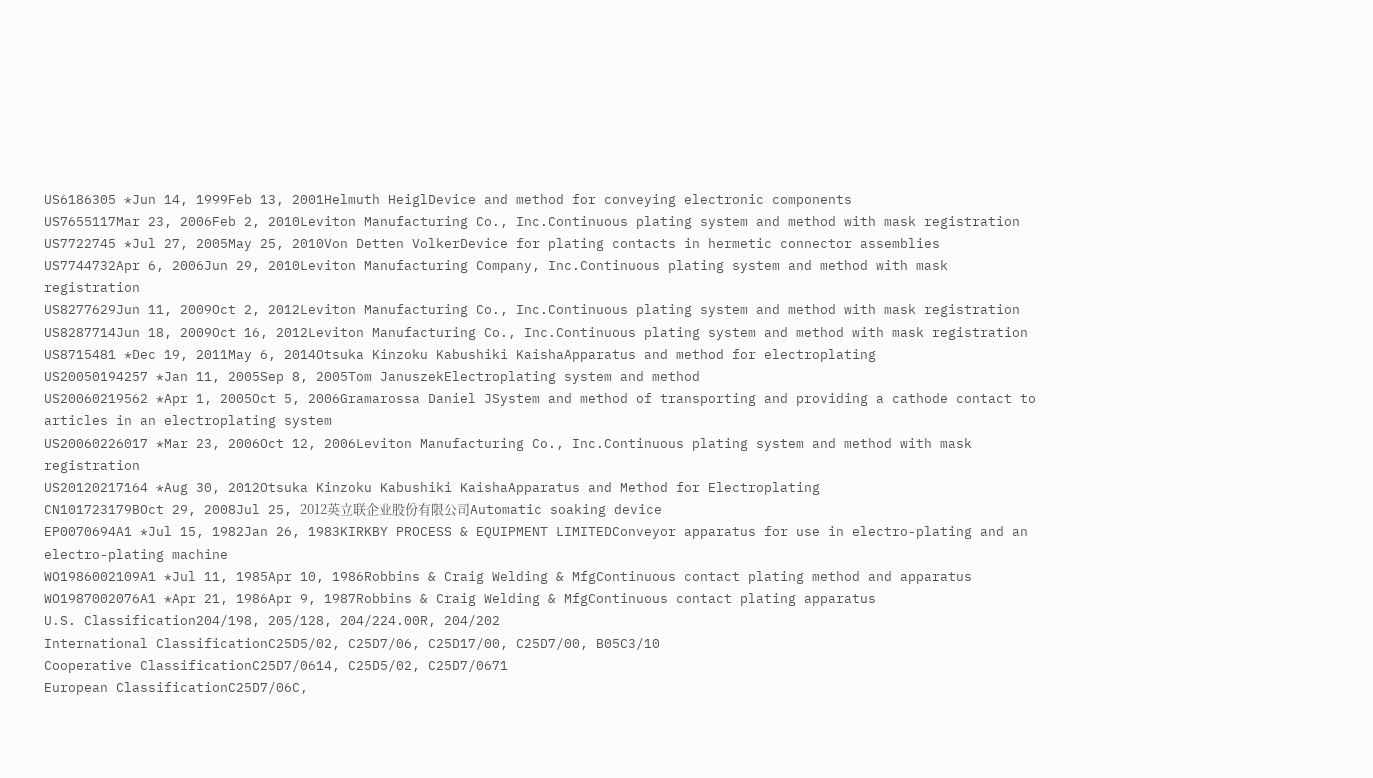US6186305 *Jun 14, 1999Feb 13, 2001Helmuth HeiglDevice and method for conveying electronic components
US7655117Mar 23, 2006Feb 2, 2010Leviton Manufacturing Co., Inc.Continuous plating system and method with mask registration
US7722745 *Jul 27, 2005May 25, 2010Von Detten VolkerDevice for plating contacts in hermetic connector assemblies
US7744732Apr 6, 2006Jun 29, 2010Leviton Manufacturing Company, Inc.Continuous plating system and method with mask registration
US8277629Jun 11, 2009Oct 2, 2012Leviton Manufacturing Co., Inc.Continuous plating system and method with mask registration
US8287714Jun 18, 2009Oct 16, 2012Leviton Manufacturing Co., Inc.Continuous plating system and method with mask registration
US8715481 *Dec 19, 2011May 6, 2014Otsuka Kinzoku Kabushiki KaishaApparatus and method for electroplating
US20050194257 *Jan 11, 2005Sep 8, 2005Tom JanuszekElectroplating system and method
US20060219562 *Apr 1, 2005Oct 5, 2006Gramarossa Daniel JSystem and method of transporting and providing a cathode contact to articles in an electroplating system
US20060226017 *Mar 23, 2006Oct 12, 2006Leviton Manufacturing Co., Inc.Continuous plating system and method with mask registration
US20120217164 *Aug 30, 2012Otsuka Kinzoku Kabushiki KaishaApparatus and Method for Electroplating
CN101723179BOct 29, 2008Jul 25, 2012英立联企业股份有限公司Automatic soaking device
EP0070694A1 *Jul 15, 1982Jan 26, 1983KIRKBY PROCESS & EQUIPMENT LIMITEDConveyor apparatus for use in electro-plating and an electro-plating machine
WO1986002109A1 *Jul 11, 1985Apr 10, 1986Robbins & Craig Welding & MfgContinuous contact plating method and apparatus
WO1987002076A1 *Apr 21, 1986Apr 9, 1987Robbins & Craig Welding & MfgContinuous contact plating apparatus
U.S. Classification204/198, 205/128, 204/224.00R, 204/202
International ClassificationC25D5/02, C25D7/06, C25D17/00, C25D7/00, B05C3/10
Cooperative ClassificationC25D7/0614, C25D5/02, C25D7/0671
European ClassificationC25D7/06C,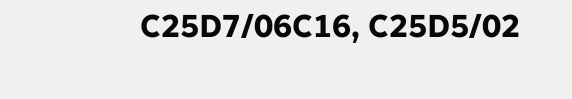C25D7/06C16, C25D5/02